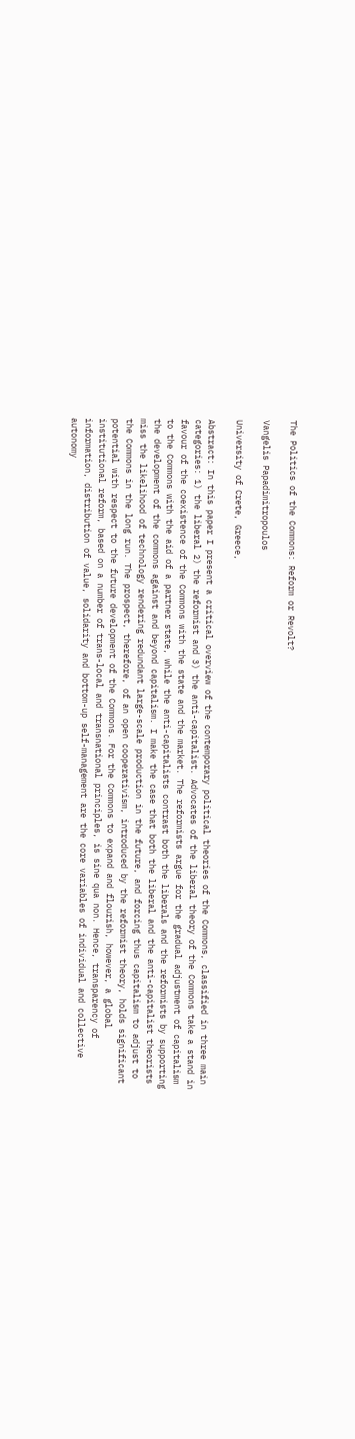The Politics of the Commons: Reform or Revolt?

Vangelis Papadimitropoulos

University of Crete, Greece,

Abstract: In this paper I present a critical overview of the contemporary political theories of the Commons, classified in three main categories: 1) the liberal 2) the reformist and 3) the anti-capitalist. Advocates of the liberal theory of the Commons take a stand in favour of the coexistence of the Commons with the state and the market. The reformists argue for the gradual adjustment of capitalism to the Commons with the aid of a partner state, while the anti-capitalists contrast both the liberals and the reformists by supporting the development of the commons against and beyond capitalism. I make the case that both the liberal and the anti-capitalist theorists miss the likelihood of technology rendering redundant large-scale production in the future, and forcing thus capitalism to adjust to the Commons in the long run. The prospect, therefore, of an open cooperativism, introduced by the reformist theory, holds significant potential with respect to the future development of the Commons. For the Commons to expand and flourish, however, a global institutional reform, based on a number of trans-local and transnational principles, is sine qua non. Hence, transparency of information, distribution of value, solidarity and bottom-up self-management are the core variables of individual and collective autonomy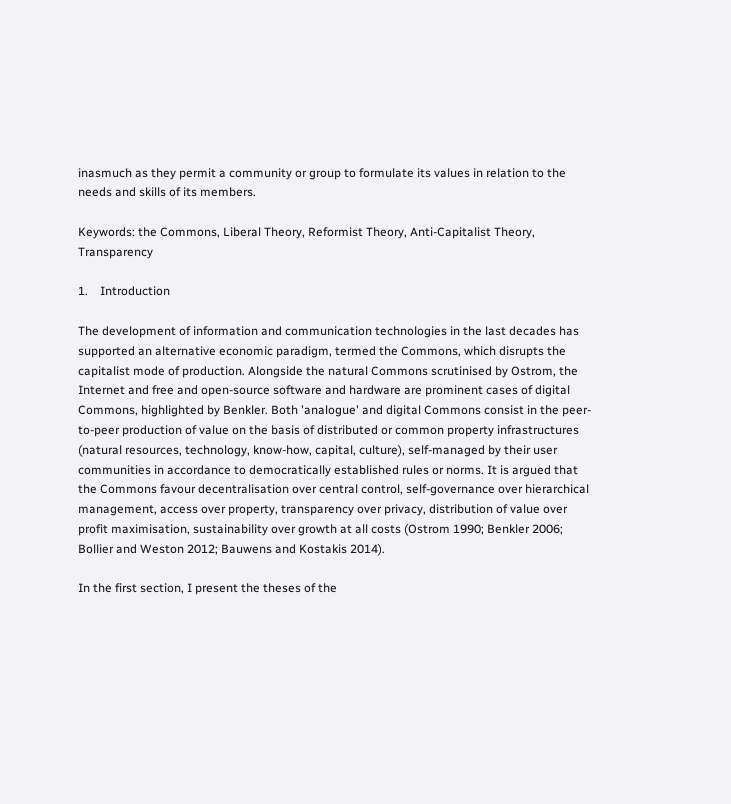inasmuch as they permit a community or group to formulate its values in relation to the needs and skills of its members.

Keywords: the Commons, Liberal Theory, Reformist Theory, Anti-Capitalist Theory, Transparency

1.    Introduction

The development of information and communication technologies in the last decades has supported an alternative economic paradigm, termed the Commons, which disrupts the capitalist mode of production. Alongside the natural Commons scrutinised by Ostrom, the Internet and free and open-source software and hardware are prominent cases of digital Commons, highlighted by Benkler. Both 'analogue' and digital Commons consist in the peer-to-peer production of value on the basis of distributed or common property infrastructures (natural resources, technology, know-how, capital, culture), self-managed by their user communities in accordance to democratically established rules or norms. It is argued that the Commons favour decentralisation over central control, self-governance over hierarchical management, access over property, transparency over privacy, distribution of value over profit maximisation, sustainability over growth at all costs (Ostrom 1990; Benkler 2006; Bollier and Weston 2012; Bauwens and Kostakis 2014).

In the first section, I present the theses of the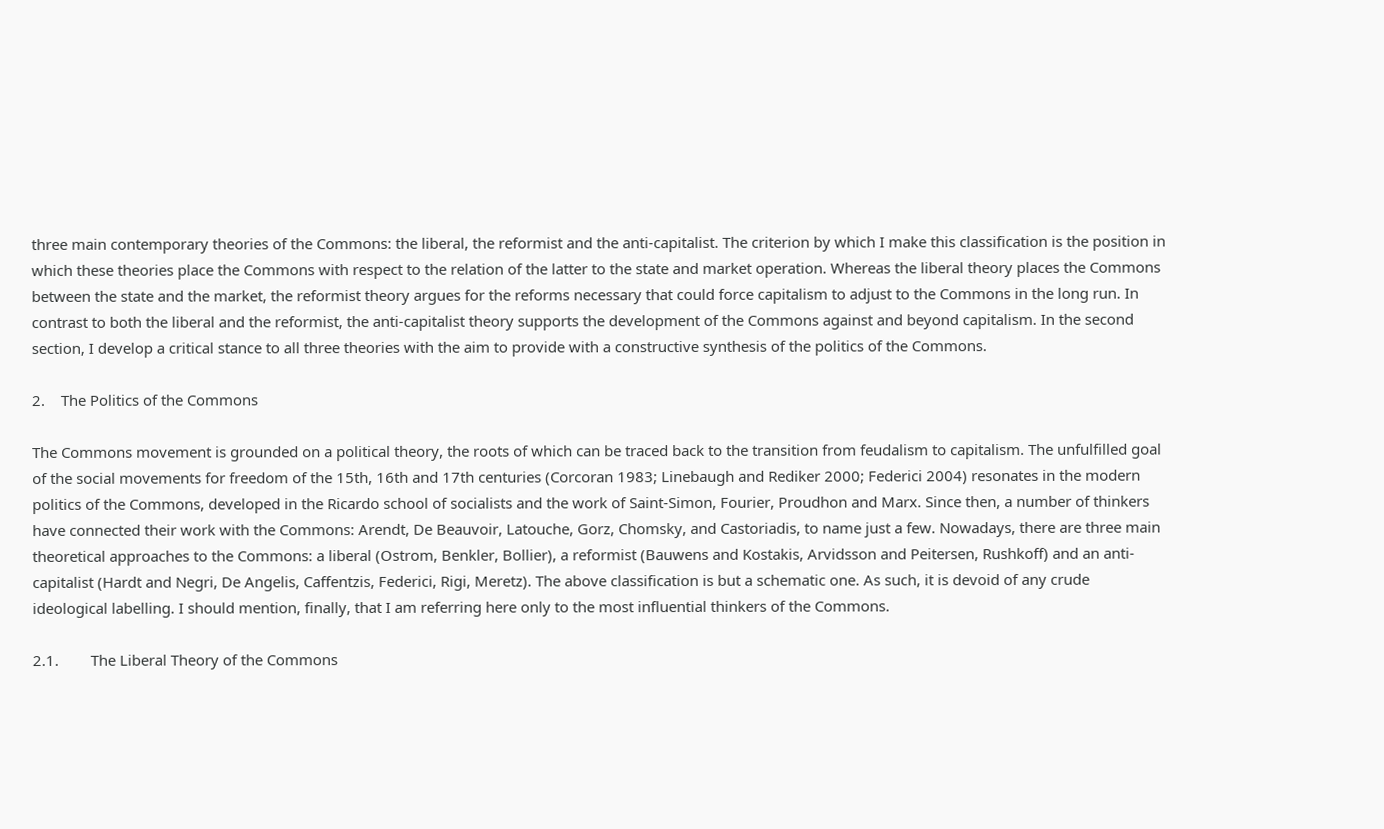three main contemporary theories of the Commons: the liberal, the reformist and the anti-capitalist. The criterion by which I make this classification is the position in which these theories place the Commons with respect to the relation of the latter to the state and market operation. Whereas the liberal theory places the Commons between the state and the market, the reformist theory argues for the reforms necessary that could force capitalism to adjust to the Commons in the long run. In contrast to both the liberal and the reformist, the anti-capitalist theory supports the development of the Commons against and beyond capitalism. In the second section, I develop a critical stance to all three theories with the aim to provide with a constructive synthesis of the politics of the Commons.

2.    The Politics of the Commons

The Commons movement is grounded on a political theory, the roots of which can be traced back to the transition from feudalism to capitalism. The unfulfilled goal of the social movements for freedom of the 15th, 16th and 17th centuries (Corcoran 1983; Linebaugh and Rediker 2000; Federici 2004) resonates in the modern politics of the Commons, developed in the Ricardo school of socialists and the work of Saint-Simon, Fourier, Proudhon and Marx. Since then, a number of thinkers have connected their work with the Commons: Arendt, De Beauvoir, Latouche, Gorz, Chomsky, and Castoriadis, to name just a few. Nowadays, there are three main theoretical approaches to the Commons: a liberal (Ostrom, Benkler, Bollier), a reformist (Bauwens and Kostakis, Arvidsson and Peitersen, Rushkoff) and an anti-capitalist (Hardt and Negri, De Angelis, Caffentzis, Federici, Rigi, Meretz). The above classification is but a schematic one. As such, it is devoid of any crude ideological labelling. I should mention, finally, that I am referring here only to the most influential thinkers of the Commons.

2.1.        The Liberal Theory of the Commons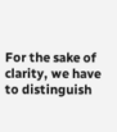For the sake of clarity, we have to distinguish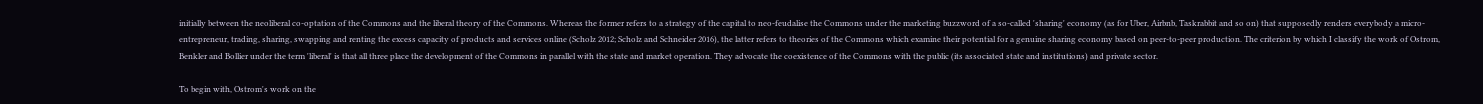initially between the neoliberal co-optation of the Commons and the liberal theory of the Commons. Whereas the former refers to a strategy of the capital to neo-feudalise the Commons under the marketing buzzword of a so-called 'sharing' economy (as for Uber, Airbnb, Taskrabbit and so on) that supposedly renders everybody a micro-entrepreneur, trading, sharing, swapping and renting the excess capacity of products and services online (Scholz 2012; Scholz and Schneider 2016), the latter refers to theories of the Commons which examine their potential for a genuine sharing economy based on peer-to-peer production. The criterion by which I classify the work of Ostrom, Benkler and Bollier under the term 'liberal' is that all three place the development of the Commons in parallel with the state and market operation. They advocate the coexistence of the Commons with the public (its associated state and institutions) and private sector.

To begin with, Ostrom's work on the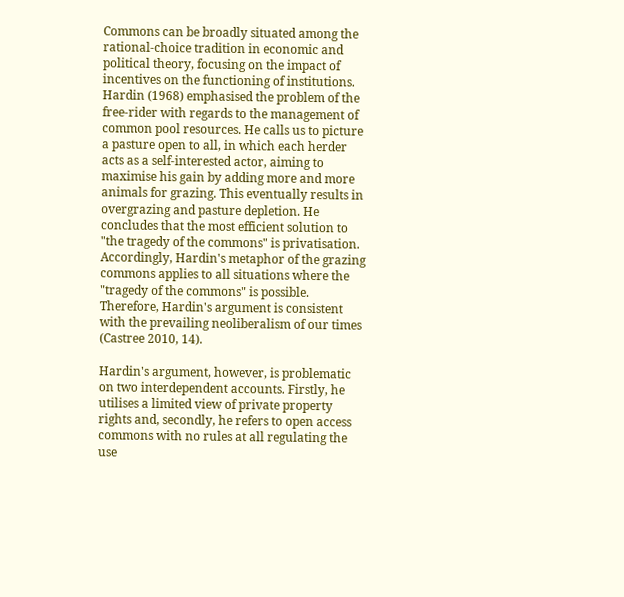Commons can be broadly situated among the rational-choice tradition in economic and political theory, focusing on the impact of incentives on the functioning of institutions. Hardin (1968) emphasised the problem of the free-rider with regards to the management of common pool resources. He calls us to picture a pasture open to all, in which each herder acts as a self-interested actor, aiming to maximise his gain by adding more and more animals for grazing. This eventually results in overgrazing and pasture depletion. He concludes that the most efficient solution to "the tragedy of the commons" is privatisation. Accordingly, Hardin's metaphor of the grazing commons applies to all situations where the "tragedy of the commons" is possible. Therefore, Hardin's argument is consistent with the prevailing neoliberalism of our times (Castree 2010, 14).

Hardin's argument, however, is problematic on two interdependent accounts. Firstly, he utilises a limited view of private property rights and, secondly, he refers to open access commons with no rules at all regulating the use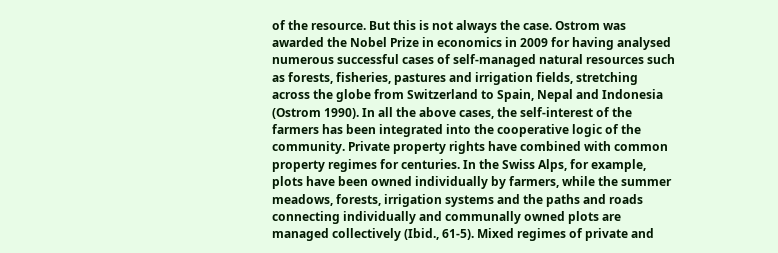of the resource. But this is not always the case. Ostrom was awarded the Nobel Prize in economics in 2009 for having analysed numerous successful cases of self-managed natural resources such as forests, fisheries, pastures and irrigation fields, stretching across the globe from Switzerland to Spain, Nepal and Indonesia (Ostrom 1990). In all the above cases, the self-interest of the farmers has been integrated into the cooperative logic of the community. Private property rights have combined with common property regimes for centuries. In the Swiss Alps, for example, plots have been owned individually by farmers, while the summer meadows, forests, irrigation systems and the paths and roads connecting individually and communally owned plots are managed collectively (Ibid., 61-5). Mixed regimes of private and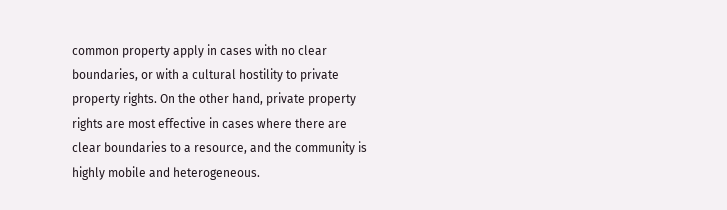common property apply in cases with no clear boundaries, or with a cultural hostility to private property rights. On the other hand, private property rights are most effective in cases where there are clear boundaries to a resource, and the community is highly mobile and heterogeneous.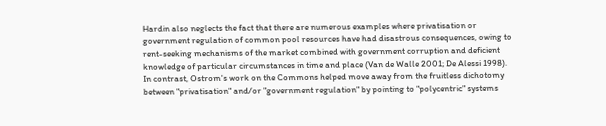Hardin also neglects the fact that there are numerous examples where privatisation or government regulation of common pool resources have had disastrous consequences, owing to rent-seeking mechanisms of the market combined with government corruption and deficient knowledge of particular circumstances in time and place (Van de Walle 2001; De Alessi 1998). In contrast, Ostrom's work on the Commons helped move away from the fruitless dichotomy between "privatisation" and/or "government regulation" by pointing to "polycentric" systems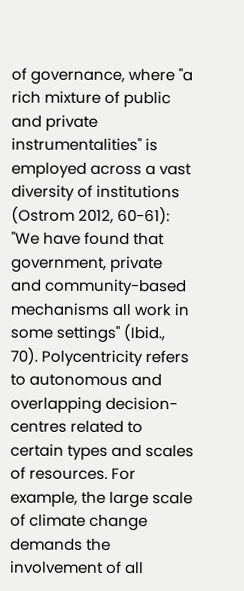of governance, where "a rich mixture of public and private instrumentalities" is employed across a vast diversity of institutions (Ostrom 2012, 60-61): "We have found that government, private and community-based mechanisms all work in some settings" (Ibid., 70). Polycentricity refers to autonomous and overlapping decision-centres related to certain types and scales of resources. For example, the large scale of climate change demands the involvement of all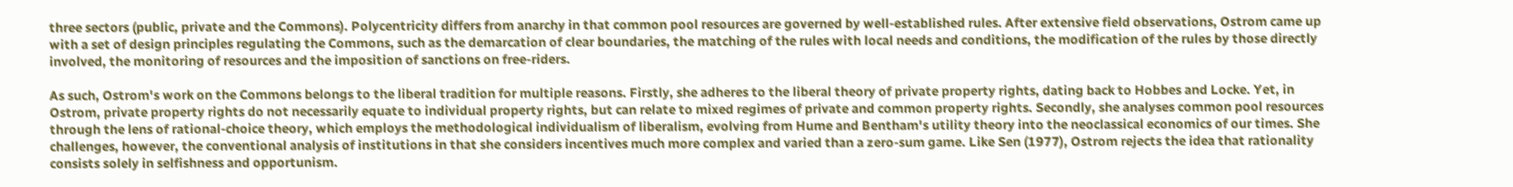three sectors (public, private and the Commons). Polycentricity differs from anarchy in that common pool resources are governed by well-established rules. After extensive field observations, Ostrom came up with a set of design principles regulating the Commons, such as the demarcation of clear boundaries, the matching of the rules with local needs and conditions, the modification of the rules by those directly involved, the monitoring of resources and the imposition of sanctions on free-riders.

As such, Ostrom's work on the Commons belongs to the liberal tradition for multiple reasons. Firstly, she adheres to the liberal theory of private property rights, dating back to Hobbes and Locke. Yet, in Ostrom, private property rights do not necessarily equate to individual property rights, but can relate to mixed regimes of private and common property rights. Secondly, she analyses common pool resources through the lens of rational-choice theory, which employs the methodological individualism of liberalism, evolving from Hume and Bentham's utility theory into the neoclassical economics of our times. She challenges, however, the conventional analysis of institutions in that she considers incentives much more complex and varied than a zero-sum game. Like Sen (1977), Ostrom rejects the idea that rationality consists solely in selfishness and opportunism.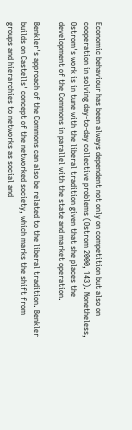Economic behaviour has been always dependent not only on competition but also on cooperation in solving day-to-day collective problems (Ostrom 2000, 143). Nonetheless, Ostrom's work is in tune with the liberal tradition given that she places the development of the Commons in parallel with the state and market operation.

Benkler's approach of the Commons can also be related to the liberal tradition. Benkler builds on Castells' concept of the networked society, which marks the shift from groups and hierarchies to networks as social and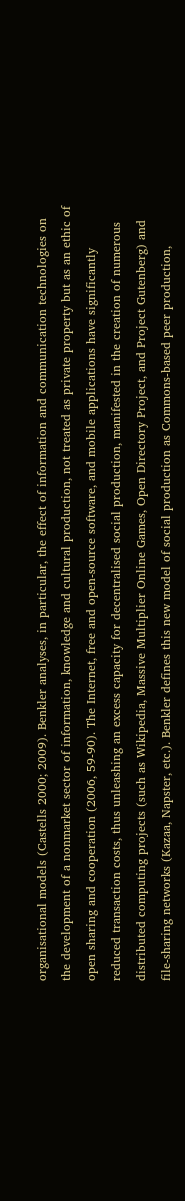organisational models (Castells 2000; 2009). Benkler analyses, in particular, the effect of information and communication technologies on the development of a nonmarket sector of information, knowledge and cultural production, not treated as private property but as an ethic of open sharing and cooperation (2006, 59-90). The Internet, free and open-source software, and mobile applications have significantly reduced transaction costs, thus unleashing an excess capacity for decentralised social production, manifested in the creation of numerous distributed computing projects (such as Wikipedia, Massive Multiplier Online Games, Open Directory Project, and Project Gutenberg) and file-sharing networks (Kazaa, Napster, etc.). Benkler defines this new model of social production as Commons-based peer production,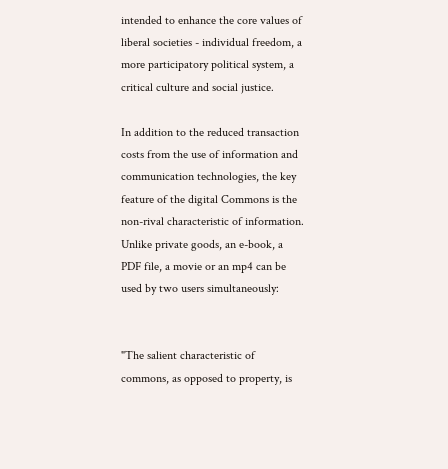intended to enhance the core values of liberal societies - individual freedom, a more participatory political system, a critical culture and social justice.

In addition to the reduced transaction costs from the use of information and communication technologies, the key feature of the digital Commons is the non-rival characteristic of information. Unlike private goods, an e-book, a PDF file, a movie or an mp4 can be used by two users simultaneously:


"The salient characteristic of commons, as opposed to property, is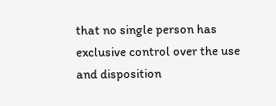that no single person has exclusive control over the use and disposition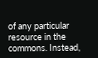of any particular resource in the commons. Instead,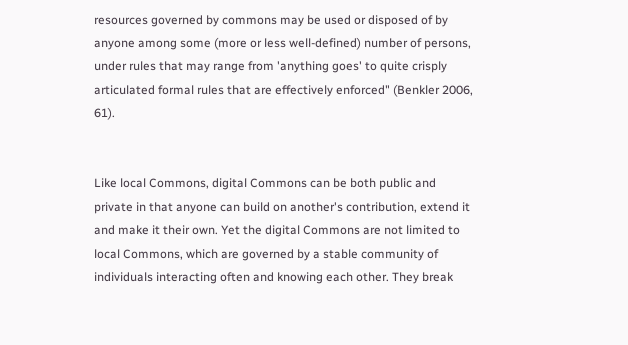resources governed by commons may be used or disposed of by anyone among some (more or less well-defined) number of persons, under rules that may range from 'anything goes' to quite crisply articulated formal rules that are effectively enforced" (Benkler 2006, 61).


Like local Commons, digital Commons can be both public and private in that anyone can build on another's contribution, extend it and make it their own. Yet the digital Commons are not limited to local Commons, which are governed by a stable community of individuals interacting often and knowing each other. They break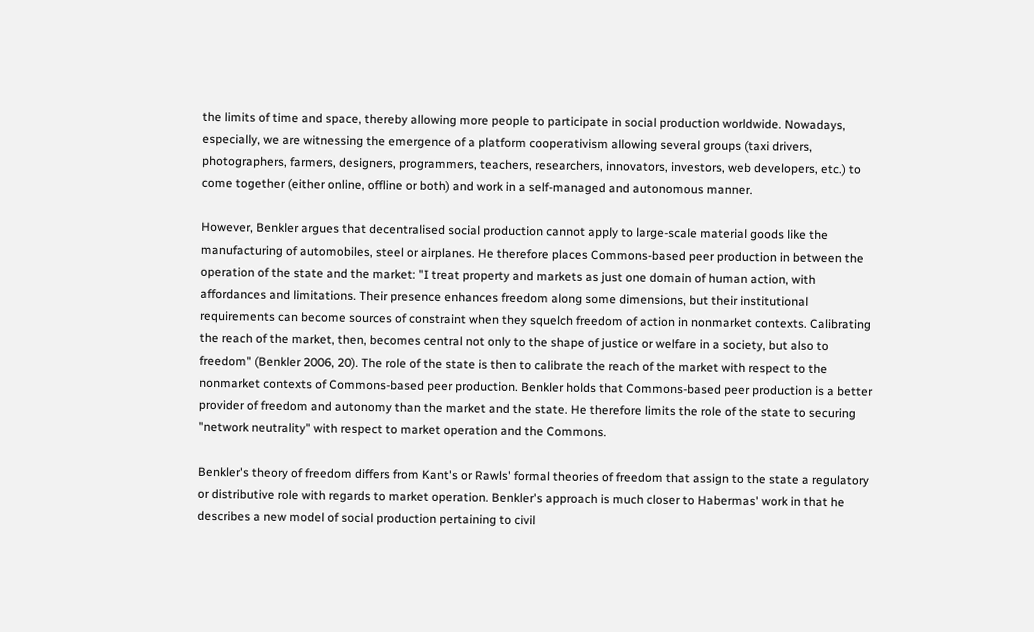the limits of time and space, thereby allowing more people to participate in social production worldwide. Nowadays, especially, we are witnessing the emergence of a platform cooperativism allowing several groups (taxi drivers, photographers, farmers, designers, programmers, teachers, researchers, innovators, investors, web developers, etc.) to come together (either online, offline or both) and work in a self-managed and autonomous manner.

However, Benkler argues that decentralised social production cannot apply to large-scale material goods like the manufacturing of automobiles, steel or airplanes. He therefore places Commons-based peer production in between the operation of the state and the market: "I treat property and markets as just one domain of human action, with affordances and limitations. Their presence enhances freedom along some dimensions, but their institutional requirements can become sources of constraint when they squelch freedom of action in nonmarket contexts. Calibrating the reach of the market, then, becomes central not only to the shape of justice or welfare in a society, but also to freedom" (Benkler 2006, 20). The role of the state is then to calibrate the reach of the market with respect to the nonmarket contexts of Commons-based peer production. Benkler holds that Commons-based peer production is a better provider of freedom and autonomy than the market and the state. He therefore limits the role of the state to securing "network neutrality" with respect to market operation and the Commons.

Benkler's theory of freedom differs from Kant's or Rawls' formal theories of freedom that assign to the state a regulatory or distributive role with regards to market operation. Benkler's approach is much closer to Habermas' work in that he describes a new model of social production pertaining to civil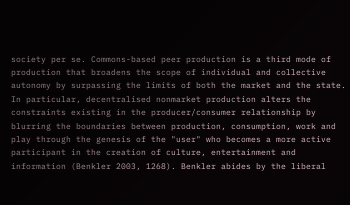society per se. Commons-based peer production is a third mode of production that broadens the scope of individual and collective autonomy by surpassing the limits of both the market and the state. In particular, decentralised nonmarket production alters the constraints existing in the producer/consumer relationship by blurring the boundaries between production, consumption, work and play through the genesis of the "user" who becomes a more active participant in the creation of culture, entertainment and information (Benkler 2003, 1268). Benkler abides by the liberal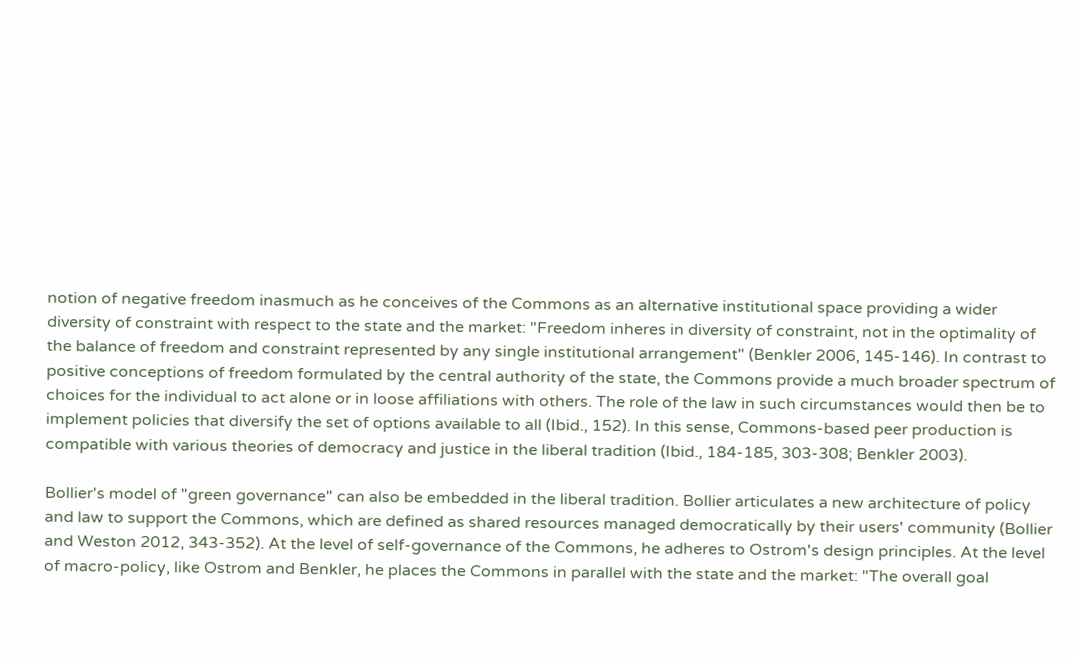notion of negative freedom inasmuch as he conceives of the Commons as an alternative institutional space providing a wider diversity of constraint with respect to the state and the market: "Freedom inheres in diversity of constraint, not in the optimality of the balance of freedom and constraint represented by any single institutional arrangement" (Benkler 2006, 145-146). In contrast to positive conceptions of freedom formulated by the central authority of the state, the Commons provide a much broader spectrum of choices for the individual to act alone or in loose affiliations with others. The role of the law in such circumstances would then be to implement policies that diversify the set of options available to all (Ibid., 152). In this sense, Commons-based peer production is compatible with various theories of democracy and justice in the liberal tradition (Ibid., 184-185, 303-308; Benkler 2003).

Bollier's model of "green governance" can also be embedded in the liberal tradition. Bollier articulates a new architecture of policy and law to support the Commons, which are defined as shared resources managed democratically by their users' community (Bollier and Weston 2012, 343-352). At the level of self-governance of the Commons, he adheres to Ostrom's design principles. At the level of macro-policy, like Ostrom and Benkler, he places the Commons in parallel with the state and the market: "The overall goal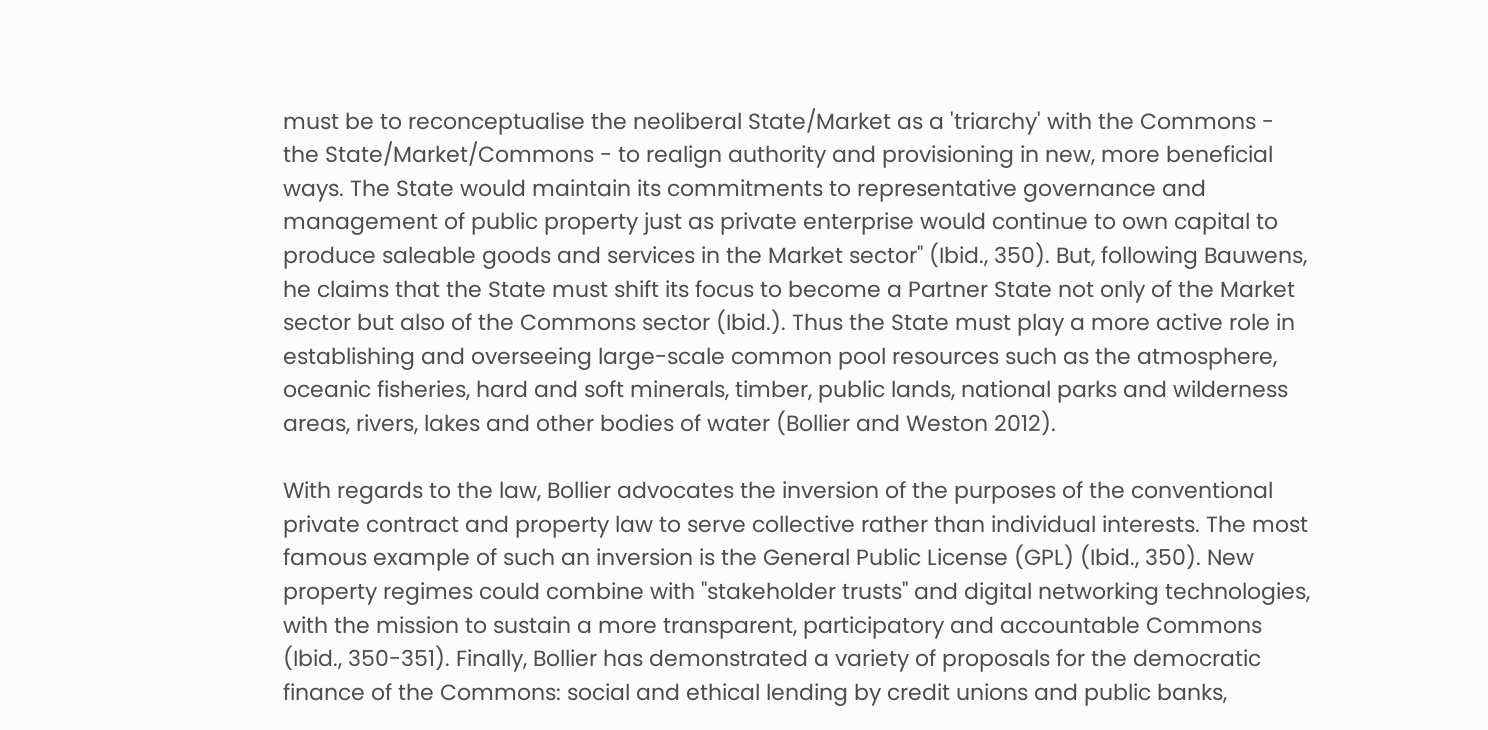must be to reconceptualise the neoliberal State/Market as a 'triarchy' with the Commons - the State/Market/Commons - to realign authority and provisioning in new, more beneficial ways. The State would maintain its commitments to representative governance and management of public property just as private enterprise would continue to own capital to produce saleable goods and services in the Market sector" (Ibid., 350). But, following Bauwens, he claims that the State must shift its focus to become a Partner State not only of the Market sector but also of the Commons sector (Ibid.). Thus the State must play a more active role in establishing and overseeing large-scale common pool resources such as the atmosphere, oceanic fisheries, hard and soft minerals, timber, public lands, national parks and wilderness areas, rivers, lakes and other bodies of water (Bollier and Weston 2012).

With regards to the law, Bollier advocates the inversion of the purposes of the conventional private contract and property law to serve collective rather than individual interests. The most famous example of such an inversion is the General Public License (GPL) (Ibid., 350). New property regimes could combine with "stakeholder trusts" and digital networking technologies, with the mission to sustain a more transparent, participatory and accountable Commons (Ibid., 350-351). Finally, Bollier has demonstrated a variety of proposals for the democratic finance of the Commons: social and ethical lending by credit unions and public banks,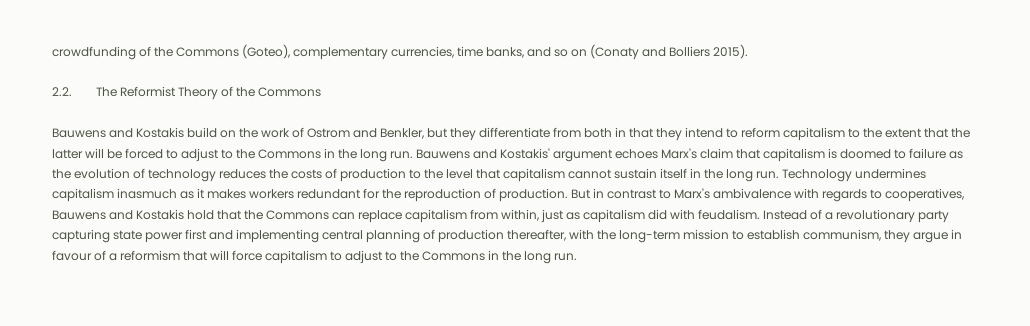crowdfunding of the Commons (Goteo), complementary currencies, time banks, and so on (Conaty and Bolliers 2015).

2.2.        The Reformist Theory of the Commons

Bauwens and Kostakis build on the work of Ostrom and Benkler, but they differentiate from both in that they intend to reform capitalism to the extent that the latter will be forced to adjust to the Commons in the long run. Bauwens and Kostakis' argument echoes Marx's claim that capitalism is doomed to failure as the evolution of technology reduces the costs of production to the level that capitalism cannot sustain itself in the long run. Technology undermines capitalism inasmuch as it makes workers redundant for the reproduction of production. But in contrast to Marx's ambivalence with regards to cooperatives, Bauwens and Kostakis hold that the Commons can replace capitalism from within, just as capitalism did with feudalism. Instead of a revolutionary party capturing state power first and implementing central planning of production thereafter, with the long-term mission to establish communism, they argue in favour of a reformism that will force capitalism to adjust to the Commons in the long run.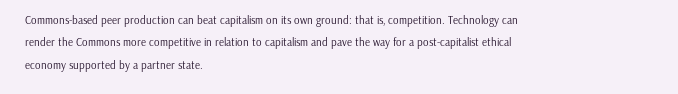Commons-based peer production can beat capitalism on its own ground: that is, competition. Technology can render the Commons more competitive in relation to capitalism and pave the way for a post-capitalist ethical economy supported by a partner state.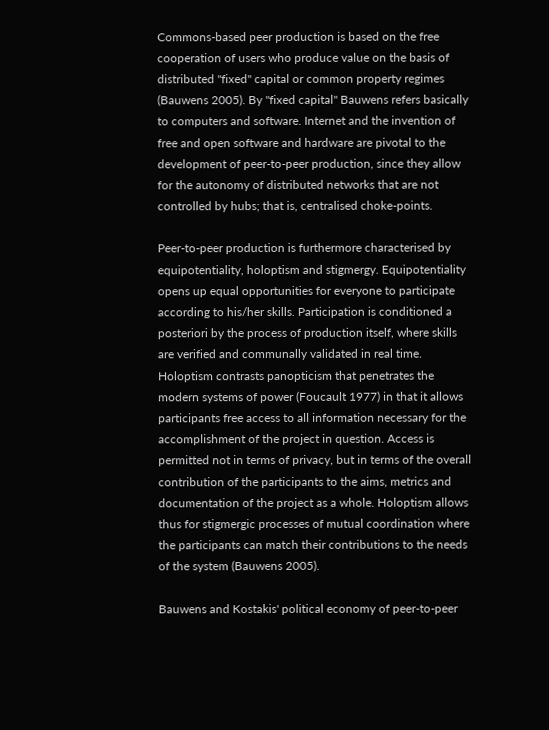Commons-based peer production is based on the free cooperation of users who produce value on the basis of distributed "fixed" capital or common property regimes (Bauwens 2005). By "fixed capital" Bauwens refers basically to computers and software. Internet and the invention of free and open software and hardware are pivotal to the development of peer-to-peer production, since they allow for the autonomy of distributed networks that are not controlled by hubs; that is, centralised choke-points.

Peer-to-peer production is furthermore characterised by equipotentiality, holoptism and stigmergy. Equipotentiality opens up equal opportunities for everyone to participate according to his/her skills. Participation is conditioned a posteriori by the process of production itself, where skills are verified and communally validated in real time. Holoptism contrasts panopticism that penetrates the modern systems of power (Foucault 1977) in that it allows participants free access to all information necessary for the accomplishment of the project in question. Access is permitted not in terms of privacy, but in terms of the overall contribution of the participants to the aims, metrics and documentation of the project as a whole. Holoptism allows thus for stigmergic processes of mutual coordination where the participants can match their contributions to the needs of the system (Bauwens 2005).

Bauwens and Kostakis' political economy of peer-to-peer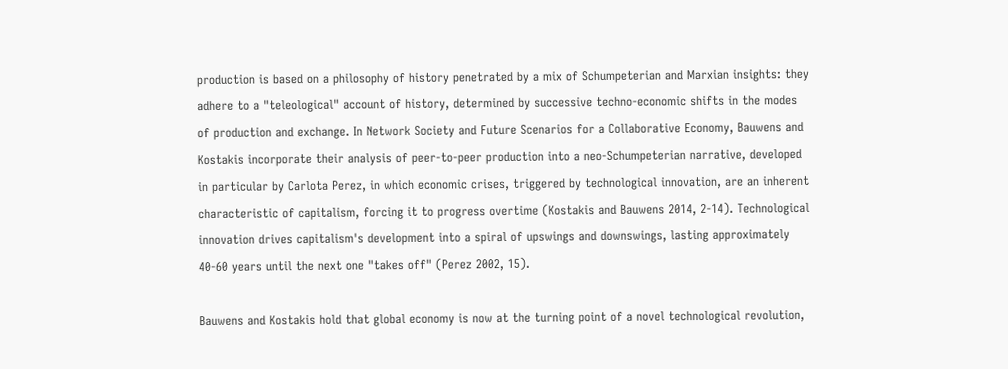production is based on a philosophy of history penetrated by a mix of Schumpeterian and Marxian insights: they adhere to a "teleological" account of history, determined by successive techno-economic shifts in the modes of production and exchange. In Network Society and Future Scenarios for a Collaborative Economy, Bauwens and Kostakis incorporate their analysis of peer-to-peer production into a neo-Schumpeterian narrative, developed in particular by Carlota Perez, in which economic crises, triggered by technological innovation, are an inherent characteristic of capitalism, forcing it to progress overtime (Kostakis and Bauwens 2014, 2-14). Technological innovation drives capitalism's development into a spiral of upswings and downswings, lasting approximately 40-60 years until the next one "takes off" (Perez 2002, 15).

Bauwens and Kostakis hold that global economy is now at the turning point of a novel technological revolution,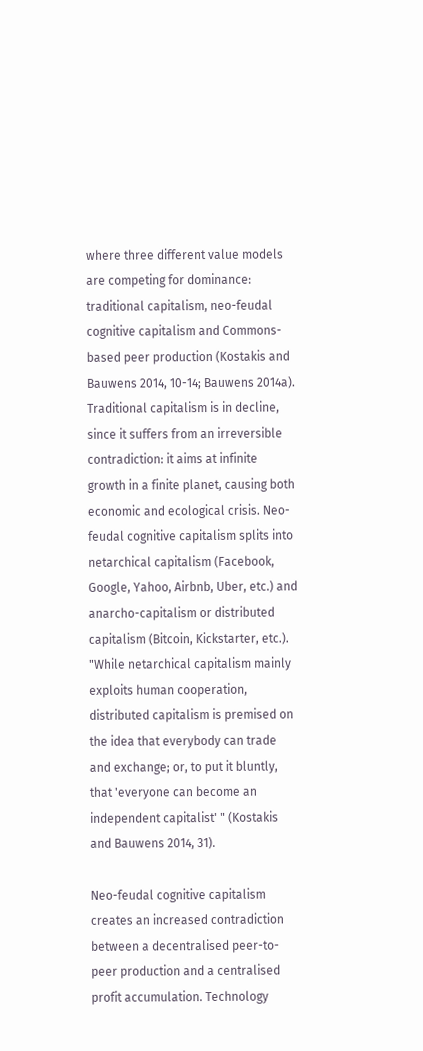where three different value models are competing for dominance: traditional capitalism, neo-feudal cognitive capitalism and Commons-based peer production (Kostakis and Bauwens 2014, 10-14; Bauwens 2014a). Traditional capitalism is in decline, since it suffers from an irreversible contradiction: it aims at infinite growth in a finite planet, causing both economic and ecological crisis. Neo-feudal cognitive capitalism splits into netarchical capitalism (Facebook, Google, Yahoo, Airbnb, Uber, etc.) and anarcho-capitalism or distributed capitalism (Bitcoin, Kickstarter, etc.). "While netarchical capitalism mainly exploits human cooperation, distributed capitalism is premised on the idea that everybody can trade and exchange; or, to put it bluntly, that 'everyone can become an independent capitalist' " (Kostakis and Bauwens 2014, 31).

Neo-feudal cognitive capitalism creates an increased contradiction between a decentralised peer-to-peer production and a centralised profit accumulation. Technology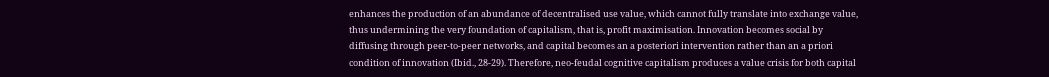enhances the production of an abundance of decentralised use value, which cannot fully translate into exchange value, thus undermining the very foundation of capitalism, that is, profit maximisation. Innovation becomes social by diffusing through peer-to-peer networks, and capital becomes an a posteriori intervention rather than an a priori condition of innovation (Ibid., 28-29). Therefore, neo-feudal cognitive capitalism produces a value crisis for both capital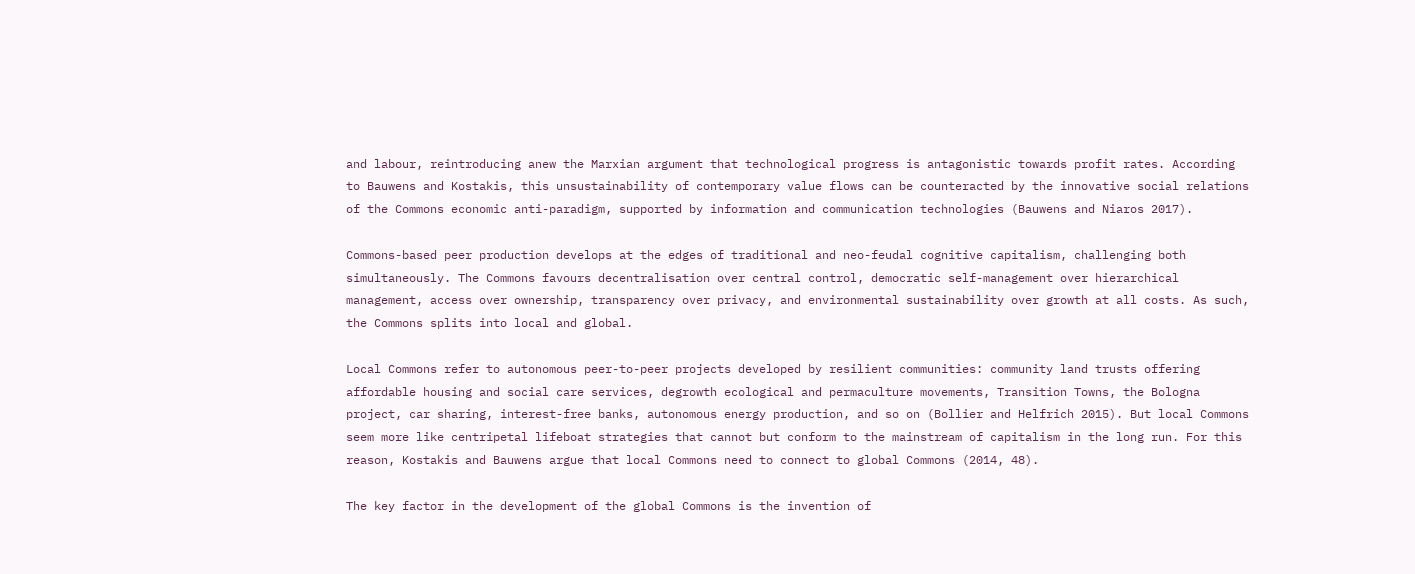and labour, reintroducing anew the Marxian argument that technological progress is antagonistic towards profit rates. According to Bauwens and Kostakis, this unsustainability of contemporary value flows can be counteracted by the innovative social relations of the Commons economic anti-paradigm, supported by information and communication technologies (Bauwens and Niaros 2017).

Commons-based peer production develops at the edges of traditional and neo-feudal cognitive capitalism, challenging both simultaneously. The Commons favours decentralisation over central control, democratic self-management over hierarchical management, access over ownership, transparency over privacy, and environmental sustainability over growth at all costs. As such, the Commons splits into local and global.

Local Commons refer to autonomous peer-to-peer projects developed by resilient communities: community land trusts offering affordable housing and social care services, degrowth ecological and permaculture movements, Transition Towns, the Bologna project, car sharing, interest-free banks, autonomous energy production, and so on (Bollier and Helfrich 2015). But local Commons seem more like centripetal lifeboat strategies that cannot but conform to the mainstream of capitalism in the long run. For this reason, Kostakis and Bauwens argue that local Commons need to connect to global Commons (2014, 48).

The key factor in the development of the global Commons is the invention of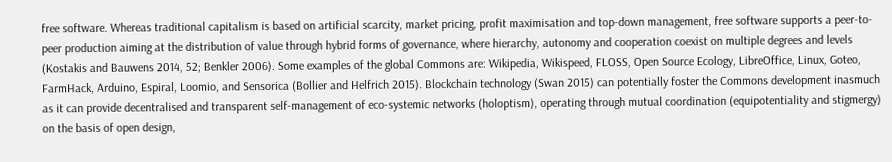free software. Whereas traditional capitalism is based on artificial scarcity, market pricing, profit maximisation and top-down management, free software supports a peer-to-peer production aiming at the distribution of value through hybrid forms of governance, where hierarchy, autonomy and cooperation coexist on multiple degrees and levels (Kostakis and Bauwens 2014, 52; Benkler 2006). Some examples of the global Commons are: Wikipedia, Wikispeed, FLOSS, Open Source Ecology, LibreOffice, Linux, Goteo, FarmHack, Arduino, Espiral, Loomio, and Sensorica (Bollier and Helfrich 2015). Blockchain technology (Swan 2015) can potentially foster the Commons development inasmuch as it can provide decentralised and transparent self-management of eco-systemic networks (holoptism), operating through mutual coordination (equipotentiality and stigmergy) on the basis of open design,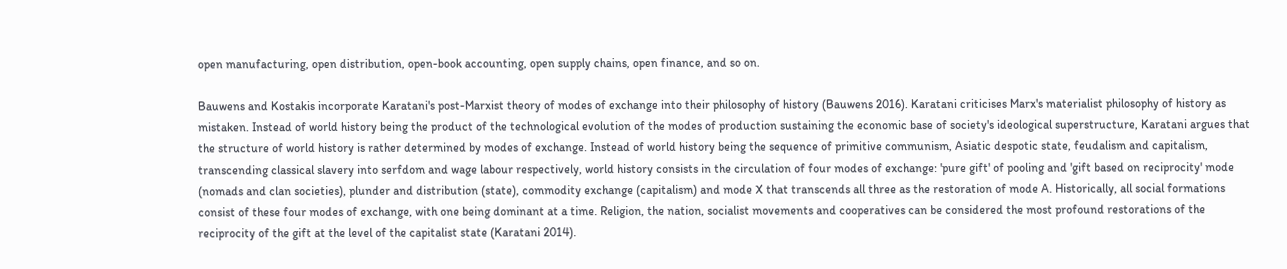open manufacturing, open distribution, open-book accounting, open supply chains, open finance, and so on.

Bauwens and Kostakis incorporate Karatani's post-Marxist theory of modes of exchange into their philosophy of history (Bauwens 2016). Karatani criticises Marx's materialist philosophy of history as mistaken. Instead of world history being the product of the technological evolution of the modes of production sustaining the economic base of society's ideological superstructure, Karatani argues that the structure of world history is rather determined by modes of exchange. Instead of world history being the sequence of primitive communism, Asiatic despotic state, feudalism and capitalism, transcending classical slavery into serfdom and wage labour respectively, world history consists in the circulation of four modes of exchange: 'pure gift' of pooling and 'gift based on reciprocity' mode (nomads and clan societies), plunder and distribution (state), commodity exchange (capitalism) and mode X that transcends all three as the restoration of mode A. Historically, all social formations consist of these four modes of exchange, with one being dominant at a time. Religion, the nation, socialist movements and cooperatives can be considered the most profound restorations of the reciprocity of the gift at the level of the capitalist state (Karatani 2014).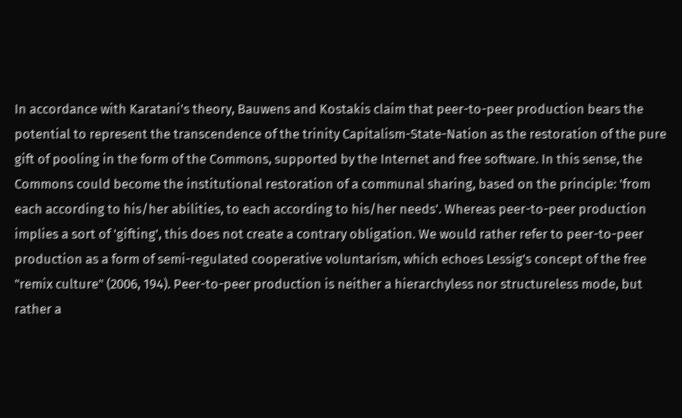In accordance with Karatani's theory, Bauwens and Kostakis claim that peer-to-peer production bears the potential to represent the transcendence of the trinity Capitalism-State-Nation as the restoration of the pure gift of pooling in the form of the Commons, supported by the Internet and free software. In this sense, the Commons could become the institutional restoration of a communal sharing, based on the principle: 'from each according to his/her abilities, to each according to his/her needs'. Whereas peer-to-peer production implies a sort of 'gifting', this does not create a contrary obligation. We would rather refer to peer-to-peer production as a form of semi-regulated cooperative voluntarism, which echoes Lessig's concept of the free "remix culture" (2006, 194). Peer-to-peer production is neither a hierarchyless nor structureless mode, but rather a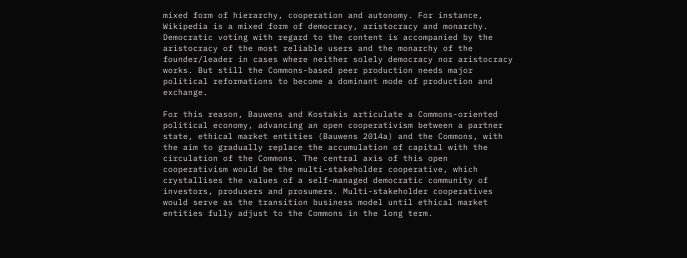mixed form of hierarchy, cooperation and autonomy. For instance, Wikipedia is a mixed form of democracy, aristocracy and monarchy. Democratic voting with regard to the content is accompanied by the aristocracy of the most reliable users and the monarchy of the founder/leader in cases where neither solely democracy nor aristocracy works. But still the Commons-based peer production needs major political reformations to become a dominant mode of production and exchange.

For this reason, Bauwens and Kostakis articulate a Commons-oriented political economy, advancing an open cooperativism between a partner state, ethical market entities (Bauwens 2014a) and the Commons, with the aim to gradually replace the accumulation of capital with the circulation of the Commons. The central axis of this open cooperativism would be the multi-stakeholder cooperative, which crystallises the values of a self-managed democratic community of investors, produsers and prosumers. Multi-stakeholder cooperatives would serve as the transition business model until ethical market entities fully adjust to the Commons in the long term.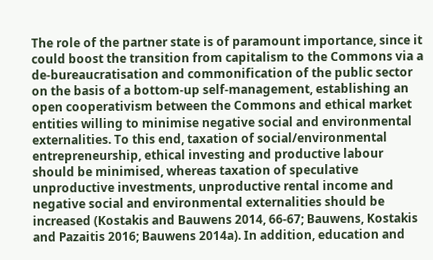The role of the partner state is of paramount importance, since it could boost the transition from capitalism to the Commons via a de-bureaucratisation and commonification of the public sector on the basis of a bottom-up self-management, establishing an open cooperativism between the Commons and ethical market entities willing to minimise negative social and environmental externalities. To this end, taxation of social/environmental entrepreneurship, ethical investing and productive labour should be minimised, whereas taxation of speculative unproductive investments, unproductive rental income and negative social and environmental externalities should be increased (Kostakis and Bauwens 2014, 66-67; Bauwens, Kostakis and Pazaitis 2016; Bauwens 2014a). In addition, education and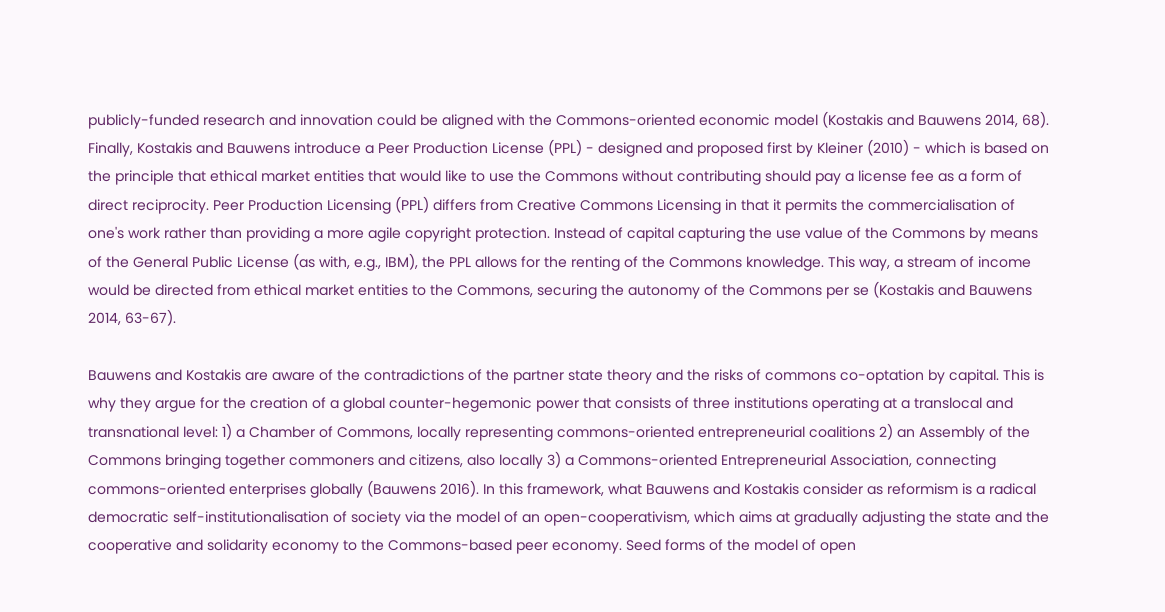publicly-funded research and innovation could be aligned with the Commons-oriented economic model (Kostakis and Bauwens 2014, 68). Finally, Kostakis and Bauwens introduce a Peer Production License (PPL) - designed and proposed first by Kleiner (2010) - which is based on the principle that ethical market entities that would like to use the Commons without contributing should pay a license fee as a form of direct reciprocity. Peer Production Licensing (PPL) differs from Creative Commons Licensing in that it permits the commercialisation of one's work rather than providing a more agile copyright protection. Instead of capital capturing the use value of the Commons by means of the General Public License (as with, e.g., IBM), the PPL allows for the renting of the Commons knowledge. This way, a stream of income would be directed from ethical market entities to the Commons, securing the autonomy of the Commons per se (Kostakis and Bauwens 2014, 63-67).

Bauwens and Kostakis are aware of the contradictions of the partner state theory and the risks of commons co-optation by capital. This is why they argue for the creation of a global counter-hegemonic power that consists of three institutions operating at a translocal and transnational level: 1) a Chamber of Commons, locally representing commons-oriented entrepreneurial coalitions 2) an Assembly of the Commons bringing together commoners and citizens, also locally 3) a Commons-oriented Entrepreneurial Association, connecting commons-oriented enterprises globally (Bauwens 2016). In this framework, what Bauwens and Kostakis consider as reformism is a radical democratic self-institutionalisation of society via the model of an open-cooperativism, which aims at gradually adjusting the state and the cooperative and solidarity economy to the Commons-based peer economy. Seed forms of the model of open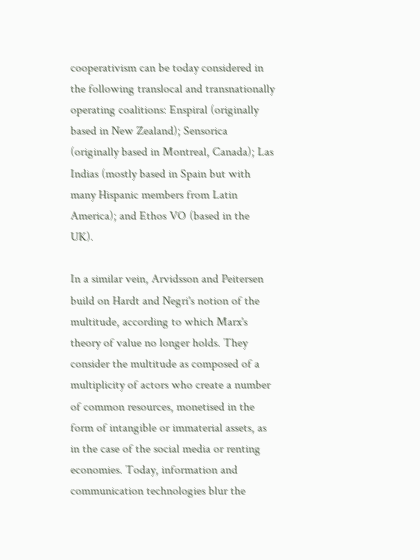cooperativism can be today considered in the following translocal and transnationally operating coalitions: Enspiral (originally based in New Zealand); Sensorica (originally based in Montreal, Canada); Las Indias (mostly based in Spain but with many Hispanic members from Latin America); and Ethos VO (based in the UK).

In a similar vein, Arvidsson and Peitersen build on Hardt and Negri's notion of the multitude, according to which Marx's theory of value no longer holds. They consider the multitude as composed of a multiplicity of actors who create a number of common resources, monetised in the form of intangible or immaterial assets, as in the case of the social media or renting economies. Today, information and communication technologies blur the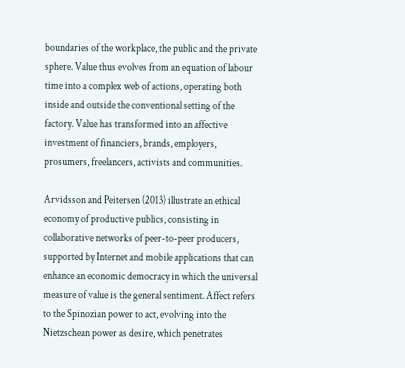boundaries of the workplace, the public and the private sphere. Value thus evolves from an equation of labour time into a complex web of actions, operating both inside and outside the conventional setting of the factory. Value has transformed into an affective investment of financiers, brands, employers, prosumers, freelancers, activists and communities.

Arvidsson and Peitersen (2013) illustrate an ethical economy of productive publics, consisting in collaborative networks of peer-to-peer producers, supported by Internet and mobile applications that can enhance an economic democracy in which the universal measure of value is the general sentiment. Affect refers to the Spinozian power to act, evolving into the Nietzschean power as desire, which penetrates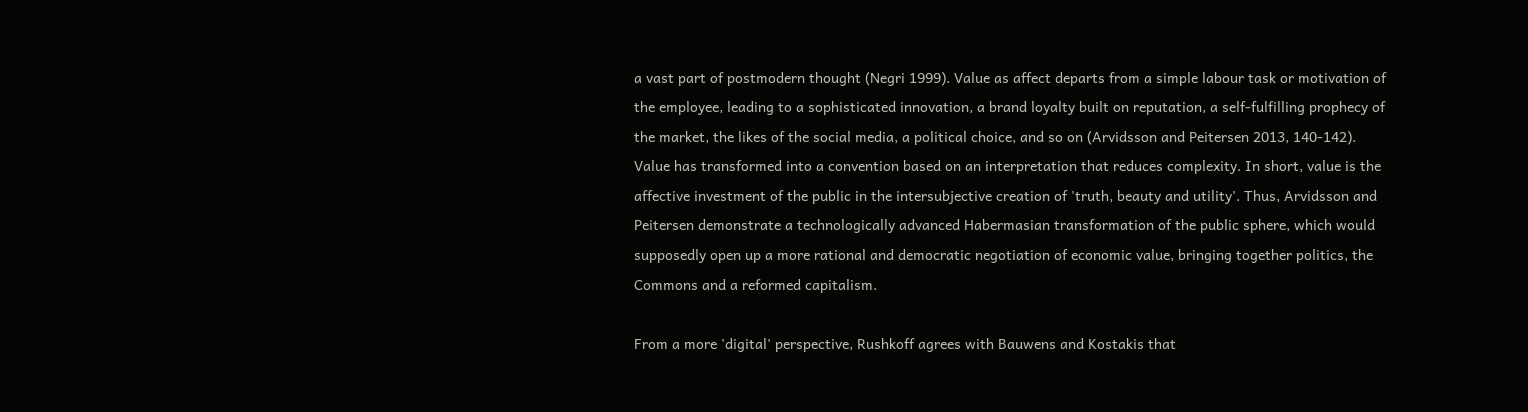a vast part of postmodern thought (Negri 1999). Value as affect departs from a simple labour task or motivation of the employee, leading to a sophisticated innovation, a brand loyalty built on reputation, a self-fulfilling prophecy of the market, the likes of the social media, a political choice, and so on (Arvidsson and Peitersen 2013, 140-142). Value has transformed into a convention based on an interpretation that reduces complexity. In short, value is the affective investment of the public in the intersubjective creation of 'truth, beauty and utility'. Thus, Arvidsson and Peitersen demonstrate a technologically advanced Habermasian transformation of the public sphere, which would supposedly open up a more rational and democratic negotiation of economic value, bringing together politics, the Commons and a reformed capitalism.

From a more 'digital' perspective, Rushkoff agrees with Bauwens and Kostakis that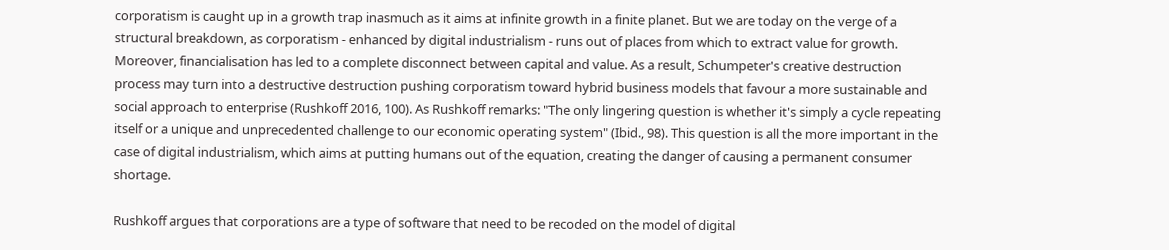corporatism is caught up in a growth trap inasmuch as it aims at infinite growth in a finite planet. But we are today on the verge of a structural breakdown, as corporatism - enhanced by digital industrialism - runs out of places from which to extract value for growth. Moreover, financialisation has led to a complete disconnect between capital and value. As a result, Schumpeter's creative destruction process may turn into a destructive destruction pushing corporatism toward hybrid business models that favour a more sustainable and social approach to enterprise (Rushkoff 2016, 100). As Rushkoff remarks: "The only lingering question is whether it's simply a cycle repeating itself or a unique and unprecedented challenge to our economic operating system" (Ibid., 98). This question is all the more important in the case of digital industrialism, which aims at putting humans out of the equation, creating the danger of causing a permanent consumer shortage.

Rushkoff argues that corporations are a type of software that need to be recoded on the model of digital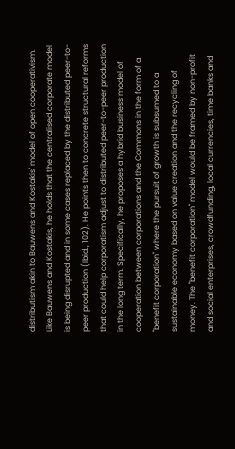distributism akin to Bauwens and Kostakis' model of open cooperativism. Like Bauwens and Kostakis, he holds that the centralised corporate model is being disrupted and in some cases replaced by the distributed peer-to-peer production (Ibid., 102). He points then to concrete structural reforms that could help corporatism adjust to distributed peer-to-peer production in the long term. Specifically, he proposes a hybrid business model of cooperation between corporations and the Commons in the form of a "benefit corporation" where the pursuit of growth is subsumed to a sustainable economy based on value creation and the recycling of money. The "benefit corporation" model would be framed by non-profit and social enterprises, crowdfunding, local currencies, time banks and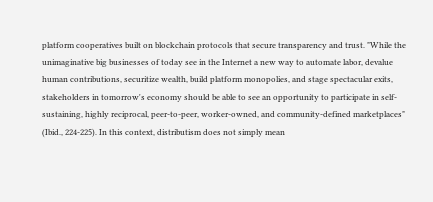platform cooperatives built on blockchain protocols that secure transparency and trust. "While the unimaginative big businesses of today see in the Internet a new way to automate labor, devalue human contributions, securitize wealth, build platform monopolies, and stage spectacular exits, stakeholders in tomorrow's economy should be able to see an opportunity to participate in self-sustaining, highly reciprocal, peer-to-peer, worker-owned, and community-defined marketplaces" (Ibid., 224-225). In this context, distributism does not simply mean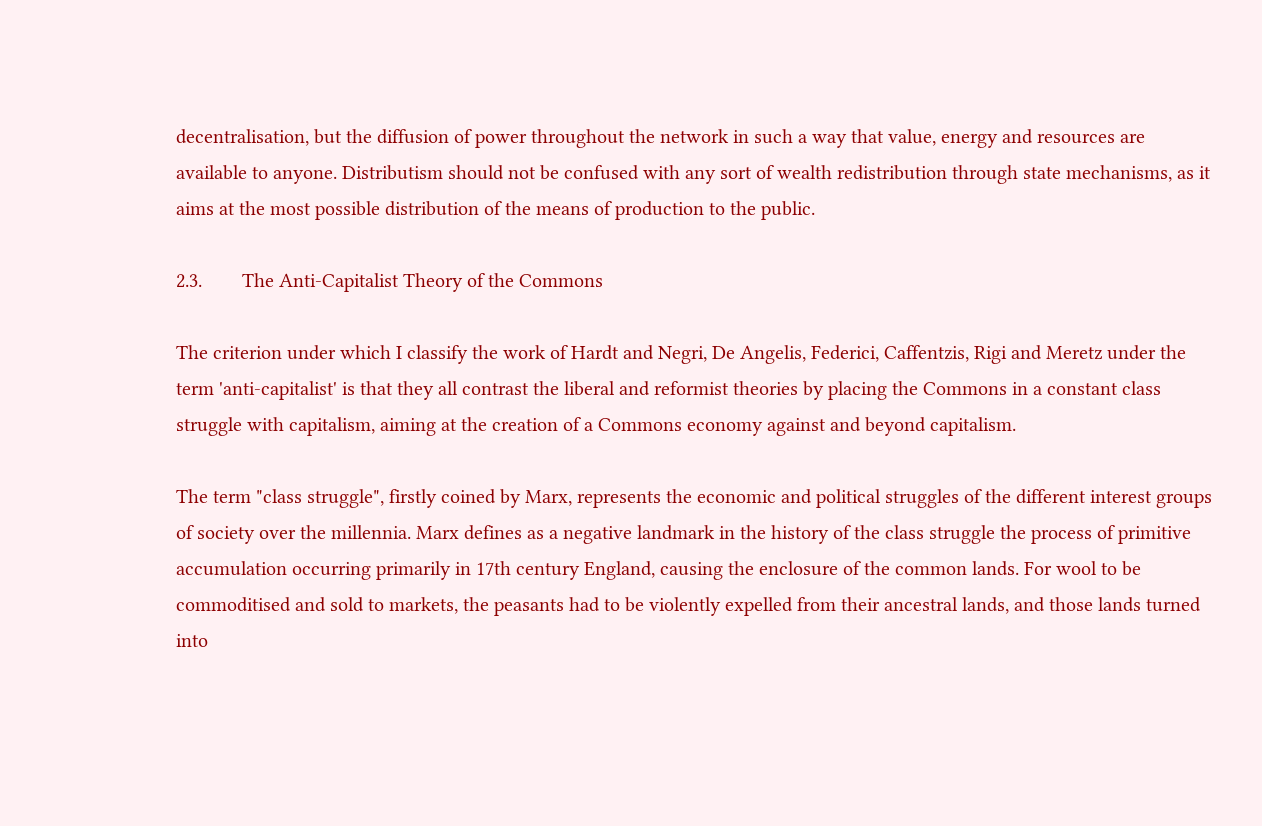decentralisation, but the diffusion of power throughout the network in such a way that value, energy and resources are available to anyone. Distributism should not be confused with any sort of wealth redistribution through state mechanisms, as it aims at the most possible distribution of the means of production to the public.

2.3.        The Anti-Capitalist Theory of the Commons

The criterion under which I classify the work of Hardt and Negri, De Angelis, Federici, Caffentzis, Rigi and Meretz under the term 'anti-capitalist' is that they all contrast the liberal and reformist theories by placing the Commons in a constant class struggle with capitalism, aiming at the creation of a Commons economy against and beyond capitalism.

The term "class struggle", firstly coined by Marx, represents the economic and political struggles of the different interest groups of society over the millennia. Marx defines as a negative landmark in the history of the class struggle the process of primitive accumulation occurring primarily in 17th century England, causing the enclosure of the common lands. For wool to be commoditised and sold to markets, the peasants had to be violently expelled from their ancestral lands, and those lands turned into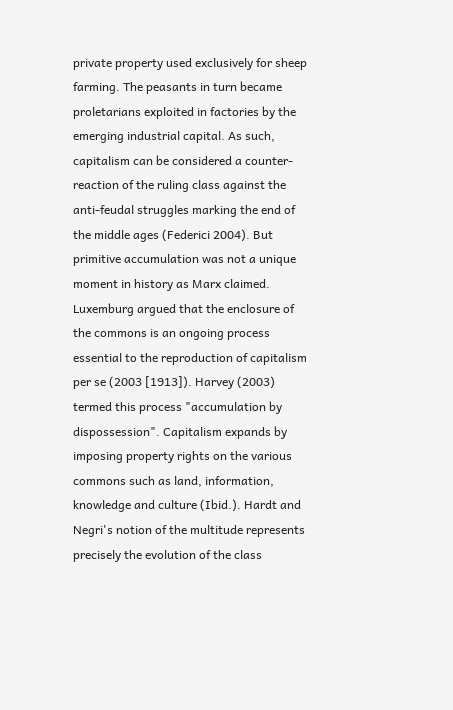private property used exclusively for sheep farming. The peasants in turn became proletarians exploited in factories by the emerging industrial capital. As such, capitalism can be considered a counter-reaction of the ruling class against the anti-feudal struggles marking the end of the middle ages (Federici 2004). But primitive accumulation was not a unique moment in history as Marx claimed. Luxemburg argued that the enclosure of the commons is an ongoing process essential to the reproduction of capitalism per se (2003 [1913]). Harvey (2003) termed this process "accumulation by dispossession". Capitalism expands by imposing property rights on the various commons such as land, information, knowledge and culture (Ibid.). Hardt and Negri's notion of the multitude represents precisely the evolution of the class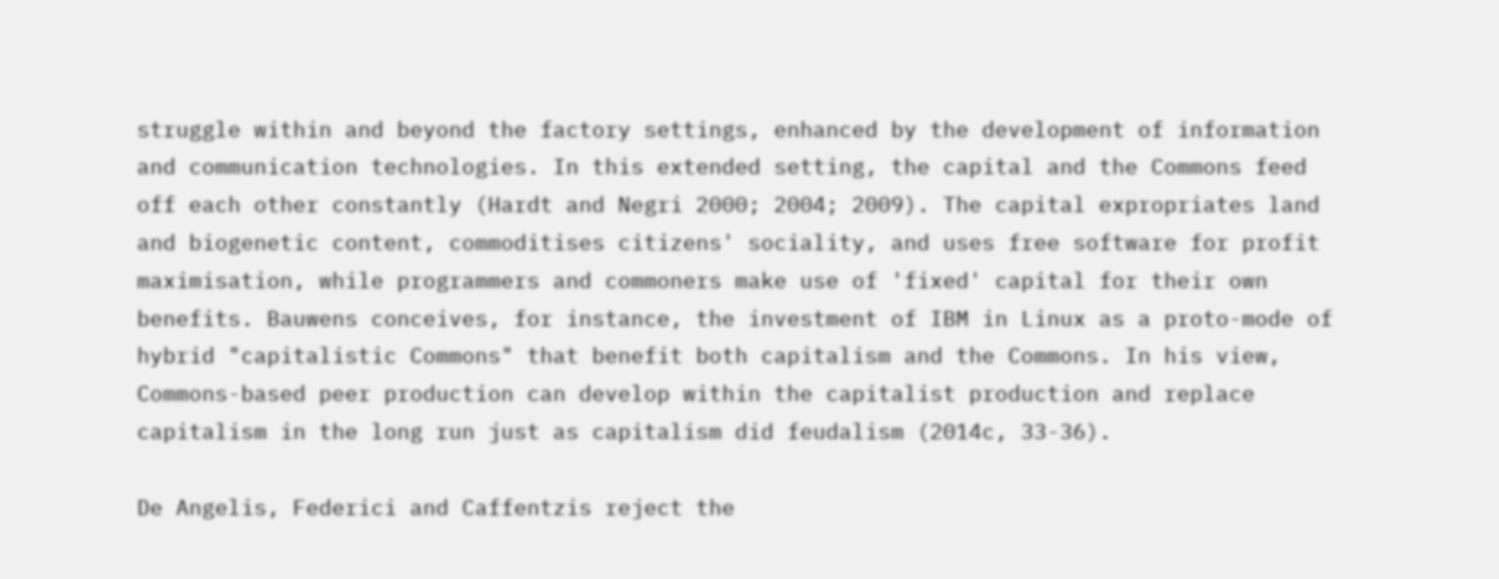struggle within and beyond the factory settings, enhanced by the development of information and communication technologies. In this extended setting, the capital and the Commons feed off each other constantly (Hardt and Negri 2000; 2004; 2009). The capital expropriates land and biogenetic content, commoditises citizens' sociality, and uses free software for profit maximisation, while programmers and commoners make use of 'fixed' capital for their own benefits. Bauwens conceives, for instance, the investment of IBM in Linux as a proto-mode of hybrid "capitalistic Commons" that benefit both capitalism and the Commons. In his view, Commons-based peer production can develop within the capitalist production and replace capitalism in the long run just as capitalism did feudalism (2014c, 33-36).

De Angelis, Federici and Caffentzis reject the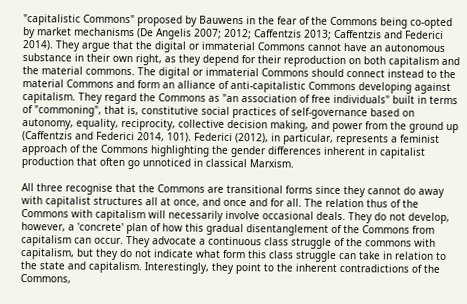"capitalistic Commons" proposed by Bauwens in the fear of the Commons being co-opted by market mechanisms (De Angelis 2007; 2012; Caffentzis 2013; Caffentzis and Federici 2014). They argue that the digital or immaterial Commons cannot have an autonomous substance in their own right, as they depend for their reproduction on both capitalism and the material commons. The digital or immaterial Commons should connect instead to the material Commons and form an alliance of anti-capitalistic Commons developing against capitalism. They regard the Commons as "an association of free individuals" built in terms of "commoning", that is, constitutive social practices of self-governance based on autonomy, equality, reciprocity, collective decision making, and power from the ground up (Caffentzis and Federici 2014, 101). Federici (2012), in particular, represents a feminist approach of the Commons highlighting the gender differences inherent in capitalist production that often go unnoticed in classical Marxism.

All three recognise that the Commons are transitional forms since they cannot do away with capitalist structures all at once, and once and for all. The relation thus of the Commons with capitalism will necessarily involve occasional deals. They do not develop, however, a 'concrete' plan of how this gradual disentanglement of the Commons from capitalism can occur. They advocate a continuous class struggle of the commons with capitalism, but they do not indicate what form this class struggle can take in relation to the state and capitalism. Interestingly, they point to the inherent contradictions of the Commons,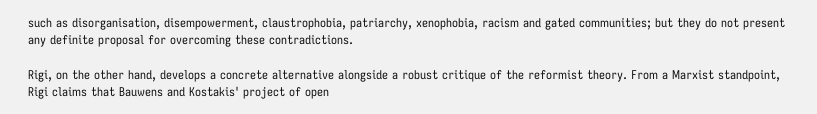such as disorganisation, disempowerment, claustrophobia, patriarchy, xenophobia, racism and gated communities; but they do not present any definite proposal for overcoming these contradictions.

Rigi, on the other hand, develops a concrete alternative alongside a robust critique of the reformist theory. From a Marxist standpoint, Rigi claims that Bauwens and Kostakis' project of open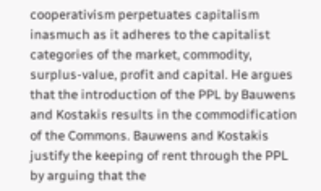cooperativism perpetuates capitalism inasmuch as it adheres to the capitalist categories of the market, commodity, surplus-value, profit and capital. He argues that the introduction of the PPL by Bauwens and Kostakis results in the commodification of the Commons. Bauwens and Kostakis justify the keeping of rent through the PPL by arguing that the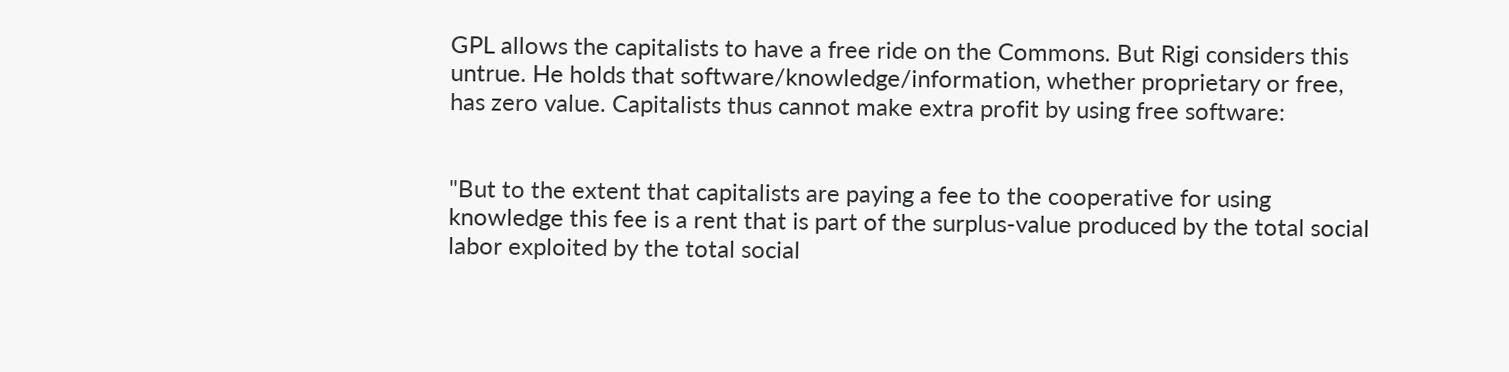GPL allows the capitalists to have a free ride on the Commons. But Rigi considers this untrue. He holds that software/knowledge/information, whether proprietary or free, has zero value. Capitalists thus cannot make extra profit by using free software:


"But to the extent that capitalists are paying a fee to the cooperative for using knowledge this fee is a rent that is part of the surplus-value produced by the total social labor exploited by the total social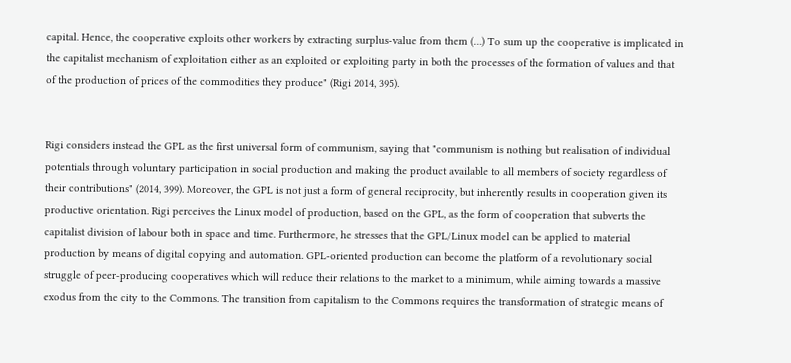capital. Hence, the cooperative exploits other workers by extracting surplus-value from them (…) To sum up the cooperative is implicated in the capitalist mechanism of exploitation either as an exploited or exploiting party in both the processes of the formation of values and that of the production of prices of the commodities they produce" (Rigi 2014, 395).


Rigi considers instead the GPL as the first universal form of communism, saying that "communism is nothing but realisation of individual potentials through voluntary participation in social production and making the product available to all members of society regardless of their contributions" (2014, 399). Moreover, the GPL is not just a form of general reciprocity, but inherently results in cooperation given its productive orientation. Rigi perceives the Linux model of production, based on the GPL, as the form of cooperation that subverts the capitalist division of labour both in space and time. Furthermore, he stresses that the GPL/Linux model can be applied to material production by means of digital copying and automation. GPL-oriented production can become the platform of a revolutionary social struggle of peer-producing cooperatives which will reduce their relations to the market to a minimum, while aiming towards a massive exodus from the city to the Commons. The transition from capitalism to the Commons requires the transformation of strategic means of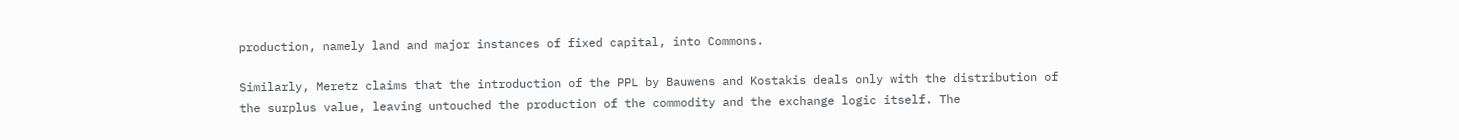production, namely land and major instances of fixed capital, into Commons.

Similarly, Meretz claims that the introduction of the PPL by Bauwens and Kostakis deals only with the distribution of the surplus value, leaving untouched the production of the commodity and the exchange logic itself. The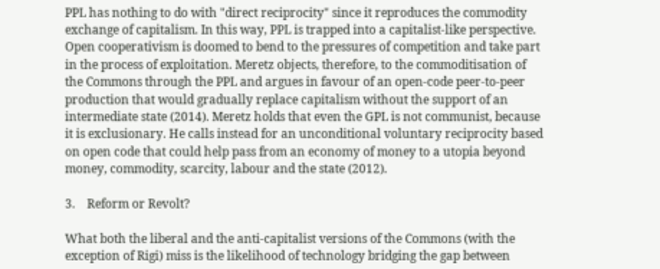PPL has nothing to do with "direct reciprocity" since it reproduces the commodity exchange of capitalism. In this way, PPL is trapped into a capitalist-like perspective. Open cooperativism is doomed to bend to the pressures of competition and take part in the process of exploitation. Meretz objects, therefore, to the commoditisation of the Commons through the PPL and argues in favour of an open-code peer-to-peer production that would gradually replace capitalism without the support of an intermediate state (2014). Meretz holds that even the GPL is not communist, because it is exclusionary. He calls instead for an unconditional voluntary reciprocity based on open code that could help pass from an economy of money to a utopia beyond money, commodity, scarcity, labour and the state (2012).

3.    Reform or Revolt?

What both the liberal and the anti-capitalist versions of the Commons (with the exception of Rigi) miss is the likelihood of technology bridging the gap between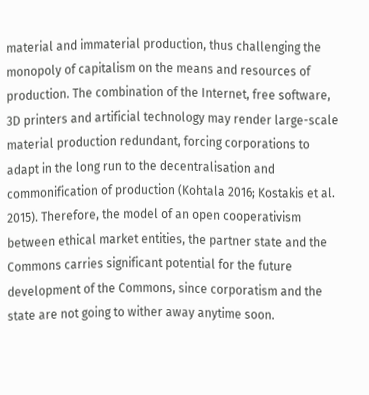material and immaterial production, thus challenging the monopoly of capitalism on the means and resources of production. The combination of the Internet, free software, 3D printers and artificial technology may render large-scale material production redundant, forcing corporations to adapt in the long run to the decentralisation and commonification of production (Kohtala 2016; Kostakis et al. 2015). Therefore, the model of an open cooperativism between ethical market entities, the partner state and the Commons carries significant potential for the future development of the Commons, since corporatism and the state are not going to wither away anytime soon.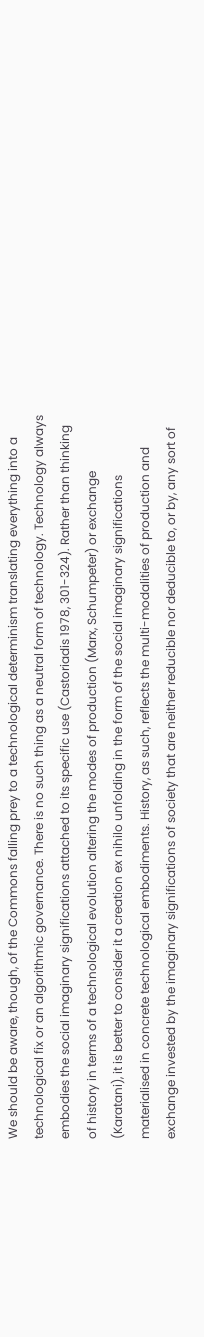We should be aware, though, of the Commons falling prey to a technological determinism translating everything into a technological fix or an algorithmic governance. There is no such thing as a neutral form of technology. Technology always embodies the social imaginary significations attached to its specific use (Castoriadis 1978, 301-324). Rather than thinking of history in terms of a technological evolution altering the modes of production (Marx, Schumpeter) or exchange (Karatani), it is better to consider it a creation ex nihilo unfolding in the form of the social imaginary significations materialised in concrete technological embodiments. History, as such, reflects the multi-modalities of production and exchange invested by the imaginary significations of society that are neither reducible nor deducible to, or by, any sort of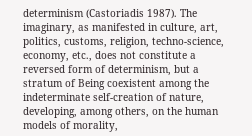determinism (Castoriadis 1987). The imaginary, as manifested in culture, art, politics, customs, religion, techno-science, economy, etc., does not constitute a reversed form of determinism, but a stratum of Being coexistent among the indeterminate self-creation of nature, developing, among others, on the human models of morality,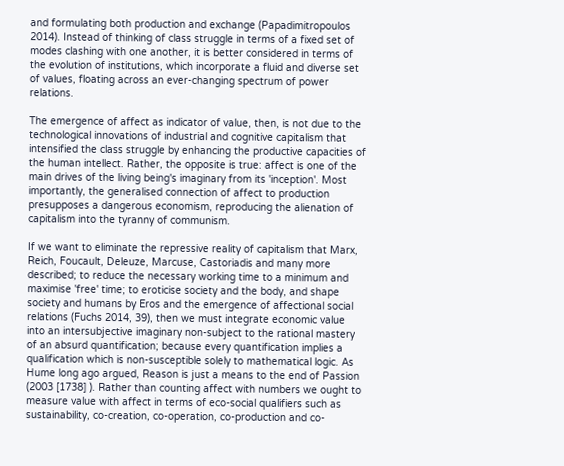and formulating both production and exchange (Papadimitropoulos 2014). Instead of thinking of class struggle in terms of a fixed set of modes clashing with one another, it is better considered in terms of the evolution of institutions, which incorporate a fluid and diverse set of values, floating across an ever-changing spectrum of power relations.

The emergence of affect as indicator of value, then, is not due to the technological innovations of industrial and cognitive capitalism that intensified the class struggle by enhancing the productive capacities of the human intellect. Rather, the opposite is true: affect is one of the main drives of the living being's imaginary from its 'inception'. Most importantly, the generalised connection of affect to production presupposes a dangerous economism, reproducing the alienation of capitalism into the tyranny of communism.

If we want to eliminate the repressive reality of capitalism that Marx, Reich, Foucault, Deleuze, Marcuse, Castoriadis and many more described; to reduce the necessary working time to a minimum and maximise 'free' time; to eroticise society and the body, and shape society and humans by Eros and the emergence of affectional social relations (Fuchs 2014, 39), then we must integrate economic value into an intersubjective imaginary non-subject to the rational mastery of an absurd quantification; because every quantification implies a qualification which is non-susceptible solely to mathematical logic. As Hume long ago argued, Reason is just a means to the end of Passion (2003 [1738] ). Rather than counting affect with numbers we ought to measure value with affect in terms of eco-social qualifiers such as sustainability, co-creation, co-operation, co-production and co-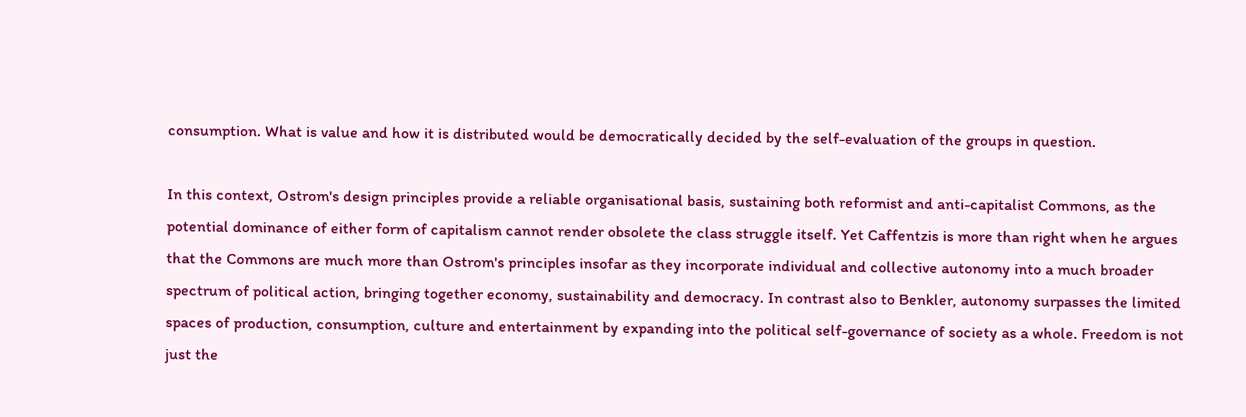consumption. What is value and how it is distributed would be democratically decided by the self-evaluation of the groups in question.

In this context, Ostrom's design principles provide a reliable organisational basis, sustaining both reformist and anti-capitalist Commons, as the potential dominance of either form of capitalism cannot render obsolete the class struggle itself. Yet Caffentzis is more than right when he argues that the Commons are much more than Ostrom's principles insofar as they incorporate individual and collective autonomy into a much broader spectrum of political action, bringing together economy, sustainability and democracy. In contrast also to Benkler, autonomy surpasses the limited spaces of production, consumption, culture and entertainment by expanding into the political self-governance of society as a whole. Freedom is not just the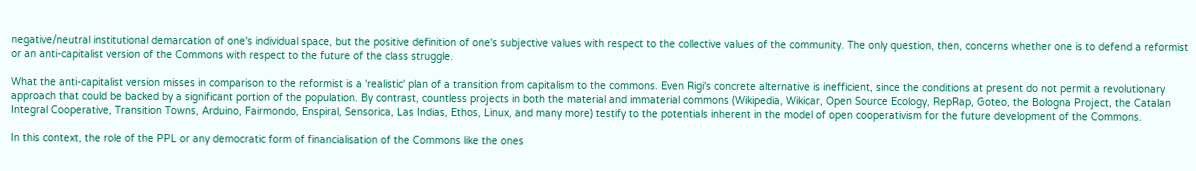negative/neutral institutional demarcation of one's individual space, but the positive definition of one's subjective values with respect to the collective values of the community. The only question, then, concerns whether one is to defend a reformist or an anti-capitalist version of the Commons with respect to the future of the class struggle.

What the anti-capitalist version misses in comparison to the reformist is a 'realistic' plan of a transition from capitalism to the commons. Even Rigi's concrete alternative is inefficient, since the conditions at present do not permit a revolutionary approach that could be backed by a significant portion of the population. By contrast, countless projects in both the material and immaterial commons (Wikipedia, Wikicar, Open Source Ecology, RepRap, Goteo, the Bologna Project, the Catalan Integral Cooperative, Transition Towns, Arduino, Fairmondo, Enspiral, Sensorica, Las Indias, Ethos, Linux, and many more) testify to the potentials inherent in the model of open cooperativism for the future development of the Commons.

In this context, the role of the PPL or any democratic form of financialisation of the Commons like the ones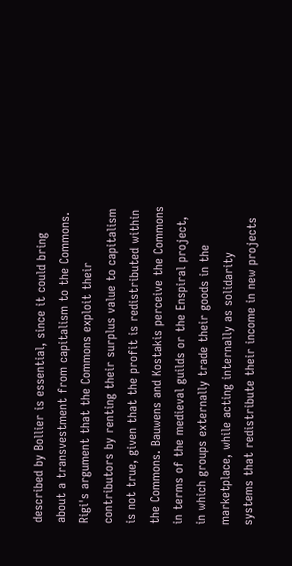described by Bollier is essential, since it could bring about a transvestment from capitalism to the Commons. Rigi's argument that the Commons exploit their contributors by renting their surplus value to capitalism is not true, given that the profit is redistributed within the Commons. Bauwens and Kostakis perceive the Commons in terms of the medieval guilds or the Enspiral project, in which groups externally trade their goods in the marketplace, while acting internally as solidarity systems that redistribute their income in new projects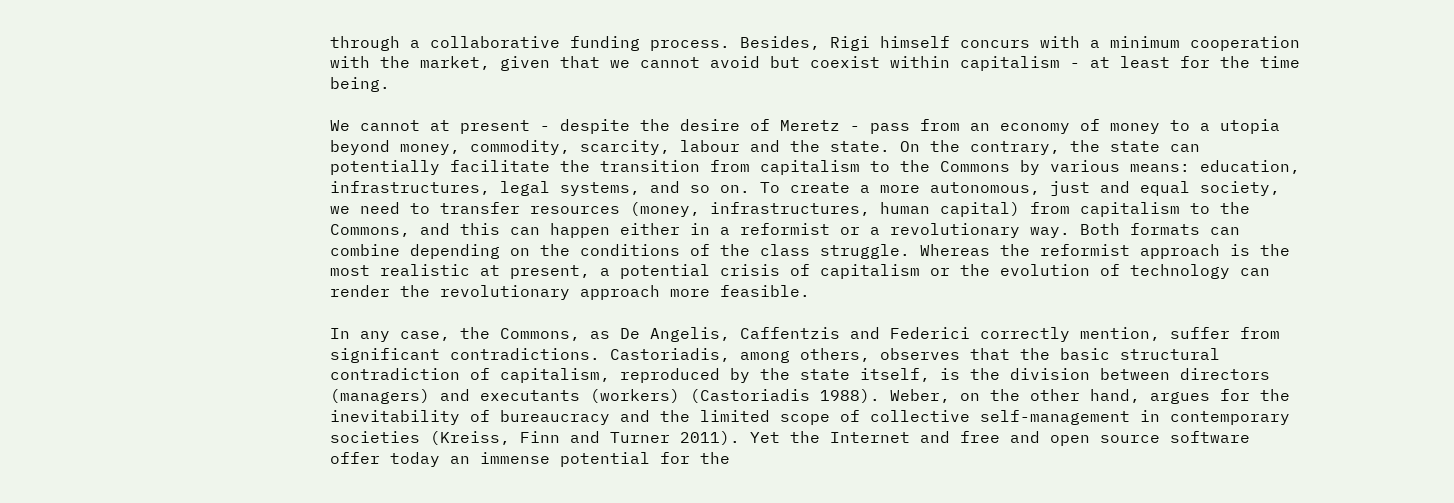through a collaborative funding process. Besides, Rigi himself concurs with a minimum cooperation with the market, given that we cannot avoid but coexist within capitalism - at least for the time being.

We cannot at present - despite the desire of Meretz - pass from an economy of money to a utopia beyond money, commodity, scarcity, labour and the state. On the contrary, the state can potentially facilitate the transition from capitalism to the Commons by various means: education, infrastructures, legal systems, and so on. To create a more autonomous, just and equal society, we need to transfer resources (money, infrastructures, human capital) from capitalism to the Commons, and this can happen either in a reformist or a revolutionary way. Both formats can combine depending on the conditions of the class struggle. Whereas the reformist approach is the most realistic at present, a potential crisis of capitalism or the evolution of technology can render the revolutionary approach more feasible.

In any case, the Commons, as De Angelis, Caffentzis and Federici correctly mention, suffer from significant contradictions. Castoriadis, among others, observes that the basic structural contradiction of capitalism, reproduced by the state itself, is the division between directors (managers) and executants (workers) (Castoriadis 1988). Weber, on the other hand, argues for the inevitability of bureaucracy and the limited scope of collective self-management in contemporary societies (Kreiss, Finn and Turner 2011). Yet the Internet and free and open source software offer today an immense potential for the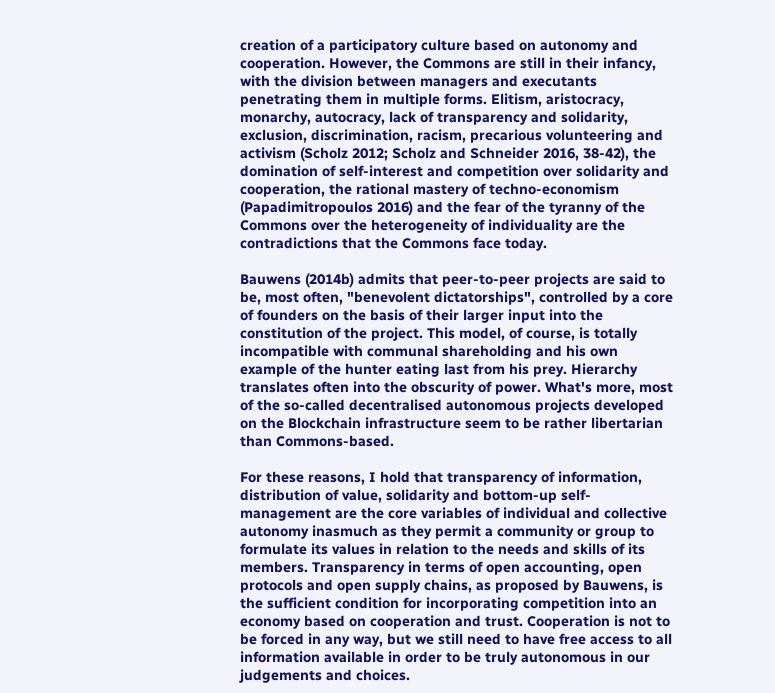creation of a participatory culture based on autonomy and cooperation. However, the Commons are still in their infancy, with the division between managers and executants penetrating them in multiple forms. Elitism, aristocracy, monarchy, autocracy, lack of transparency and solidarity, exclusion, discrimination, racism, precarious volunteering and activism (Scholz 2012; Scholz and Schneider 2016, 38-42), the domination of self-interest and competition over solidarity and cooperation, the rational mastery of techno-economism (Papadimitropoulos 2016) and the fear of the tyranny of the Commons over the heterogeneity of individuality are the contradictions that the Commons face today.

Bauwens (2014b) admits that peer-to-peer projects are said to be, most often, "benevolent dictatorships", controlled by a core of founders on the basis of their larger input into the constitution of the project. This model, of course, is totally incompatible with communal shareholding and his own example of the hunter eating last from his prey. Hierarchy translates often into the obscurity of power. What's more, most of the so-called decentralised autonomous projects developed on the Blockchain infrastructure seem to be rather libertarian than Commons-based.

For these reasons, I hold that transparency of information, distribution of value, solidarity and bottom-up self-management are the core variables of individual and collective autonomy inasmuch as they permit a community or group to formulate its values in relation to the needs and skills of its members. Transparency in terms of open accounting, open protocols and open supply chains, as proposed by Bauwens, is the sufficient condition for incorporating competition into an economy based on cooperation and trust. Cooperation is not to be forced in any way, but we still need to have free access to all information available in order to be truly autonomous in our judgements and choices.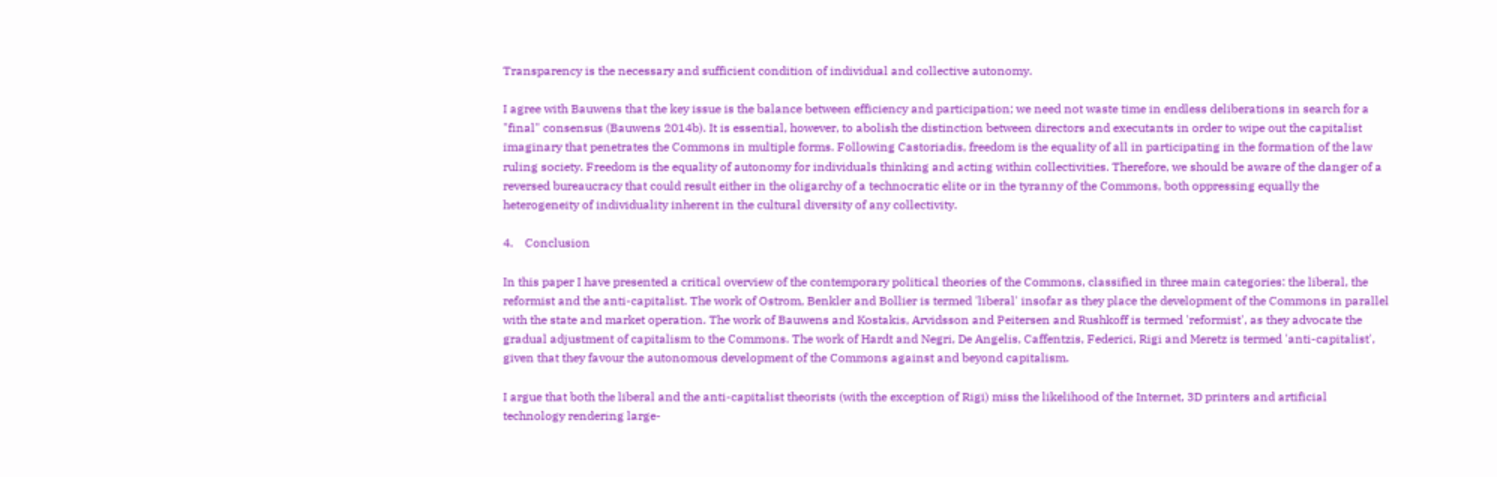Transparency is the necessary and sufficient condition of individual and collective autonomy.

I agree with Bauwens that the key issue is the balance between efficiency and participation; we need not waste time in endless deliberations in search for a "final" consensus (Bauwens 2014b). It is essential, however, to abolish the distinction between directors and executants in order to wipe out the capitalist imaginary that penetrates the Commons in multiple forms. Following Castoriadis, freedom is the equality of all in participating in the formation of the law ruling society. Freedom is the equality of autonomy for individuals thinking and acting within collectivities. Therefore, we should be aware of the danger of a reversed bureaucracy that could result either in the oligarchy of a technocratic elite or in the tyranny of the Commons, both oppressing equally the heterogeneity of individuality inherent in the cultural diversity of any collectivity.

4.    Conclusion

In this paper I have presented a critical overview of the contemporary political theories of the Commons, classified in three main categories: the liberal, the reformist and the anti-capitalist. The work of Ostrom, Benkler and Bollier is termed 'liberal' insofar as they place the development of the Commons in parallel with the state and market operation. The work of Bauwens and Kostakis, Arvidsson and Peitersen and Rushkoff is termed 'reformist', as they advocate the gradual adjustment of capitalism to the Commons. The work of Hardt and Negri, De Angelis, Caffentzis, Federici, Rigi and Meretz is termed 'anti-capitalist', given that they favour the autonomous development of the Commons against and beyond capitalism.

I argue that both the liberal and the anti-capitalist theorists (with the exception of Rigi) miss the likelihood of the Internet, 3D printers and artificial technology rendering large-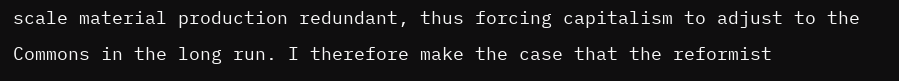scale material production redundant, thus forcing capitalism to adjust to the Commons in the long run. I therefore make the case that the reformist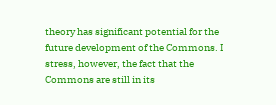theory has significant potential for the future development of the Commons. I stress, however, the fact that the Commons are still in its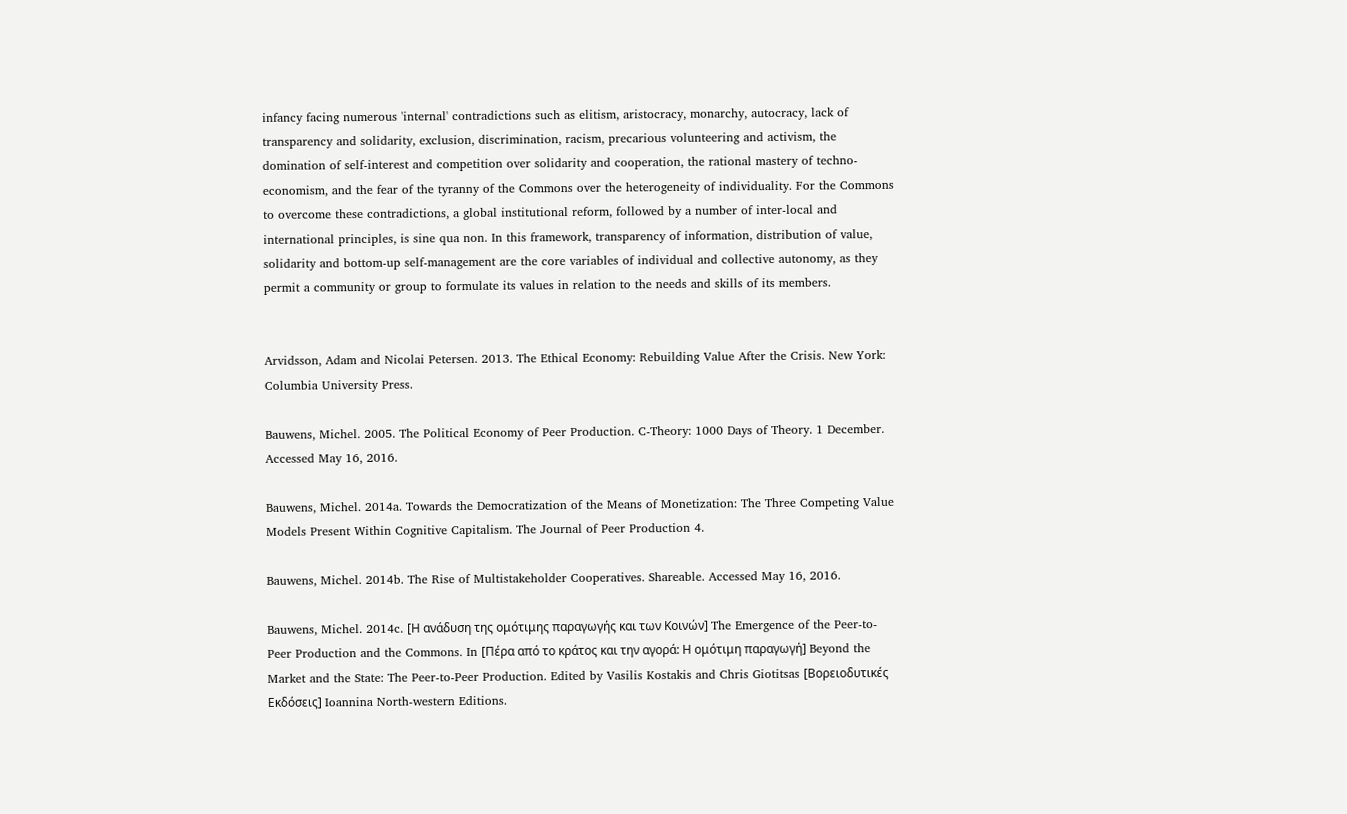infancy facing numerous 'internal' contradictions such as elitism, aristocracy, monarchy, autocracy, lack of transparency and solidarity, exclusion, discrimination, racism, precarious volunteering and activism, the domination of self-interest and competition over solidarity and cooperation, the rational mastery of techno-economism, and the fear of the tyranny of the Commons over the heterogeneity of individuality. For the Commons to overcome these contradictions, a global institutional reform, followed by a number of inter-local and international principles, is sine qua non. In this framework, transparency of information, distribution of value, solidarity and bottom-up self-management are the core variables of individual and collective autonomy, as they permit a community or group to formulate its values in relation to the needs and skills of its members.


Arvidsson, Adam and Nicolai Petersen. 2013. The Ethical Economy: Rebuilding Value After the Crisis. New York: Columbia University Press.

Bauwens, Michel. 2005. The Political Economy of Peer Production. C-Theory: 1000 Days of Theory. 1 December. Accessed May 16, 2016.

Bauwens, Michel. 2014a. Towards the Democratization of the Means of Monetization: The Three Competing Value Models Present Within Cognitive Capitalism. The Journal of Peer Production 4.

Bauwens, Michel. 2014b. The Rise of Multistakeholder Cooperatives. Shareable. Accessed May 16, 2016.

Bauwens, Michel. 2014c. [Η ανάδυση της ομότιμης παραγωγής και των Κοινών] The Emergence of the Peer-to-Peer Production and the Commons. In [Πέρα από το κράτος και την αγορά: Η ομότιμη παραγωγή] Beyond the Market and the State: The Peer-to-Peer Production. Edited by Vasilis Kostakis and Chris Giotitsas [Βορειοδυτικές Εκδόσεις] Ioannina North-western Editions.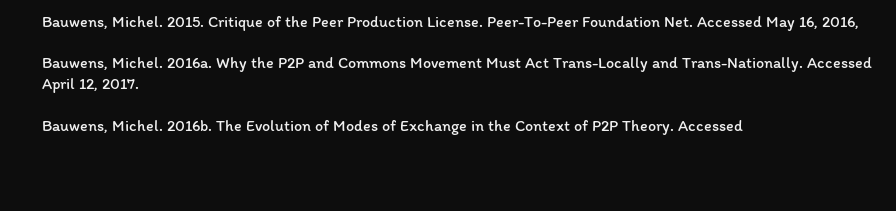Bauwens, Michel. 2015. Critique of the Peer Production License. Peer-To-Peer Foundation Net. Accessed May 16, 2016,

Bauwens, Michel. 2016a. Why the P2P and Commons Movement Must Act Trans-Locally and Trans-Nationally. Accessed April 12, 2017.

Bauwens, Michel. 2016b. The Evolution of Modes of Exchange in the Context of P2P Theory. Accessed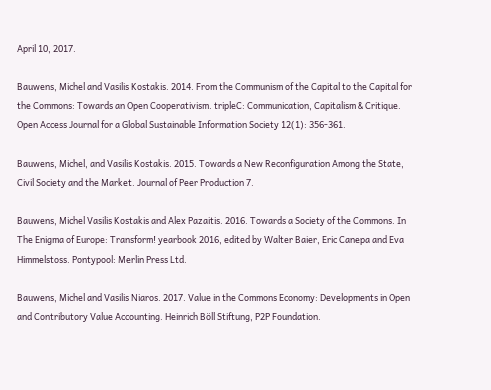April 10, 2017.

Bauwens, Michel and Vasilis Kostakis. 2014. From the Communism of the Capital to the Capital for the Commons: Towards an Open Cooperativism. tripleC: Communication, Capitalism & Critique. Open Access Journal for a Global Sustainable Information Society 12(1): 356-361.

Bauwens, Michel, and Vasilis Kostakis. 2015. Towards a New Reconfiguration Among the State, Civil Society and the Market. Journal of Peer Production 7.

Bauwens, Michel Vasilis Kostakis and Alex Pazaitis. 2016. Towards a Society of the Commons. In The Enigma of Europe: Transform! yearbook 2016, edited by Walter Baier, Eric Canepa and Eva Himmelstoss. Pontypool: Merlin Press Ltd.

Bauwens, Michel and Vasilis Niaros. 2017. Value in the Commons Economy: Developments in Open and Contributory Value Accounting. Heinrich Böll Stiftung, P2P Foundation.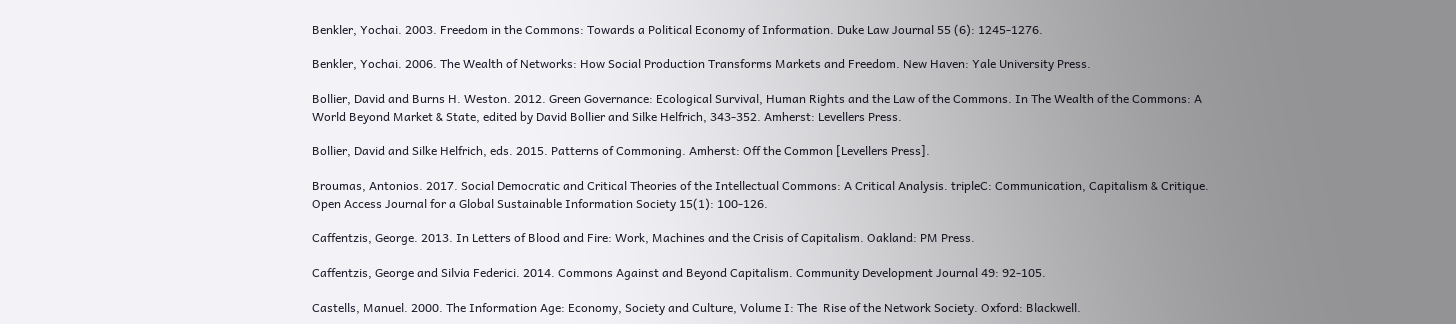Benkler, Yochai. 2003. Freedom in the Commons: Towards a Political Economy of Information. Duke Law Journal 55 (6): 1245-1276.

Benkler, Yochai. 2006. The Wealth of Networks: How Social Production Transforms Markets and Freedom. New Haven: Yale University Press.

Bollier, David and Burns H. Weston. 2012. Green Governance: Ecological Survival, Human Rights and the Law of the Commons. In The Wealth of the Commons: A World Beyond Market & State, edited by David Bollier and Silke Helfrich, 343-352. Amherst: Levellers Press.

Bollier, David and Silke Helfrich, eds. 2015. Patterns of Commoning. Amherst: Off the Common [Levellers Press].

Broumas, Antonios. 2017. Social Democratic and Critical Theories of the Intellectual Commons: A Critical Analysis. tripleC: Communication, Capitalism & Critique. Open Access Journal for a Global Sustainable Information Society 15(1): 100-126.

Caffentzis, George. 2013. In Letters of Blood and Fire: Work, Machines and the Crisis of Capitalism. Oakland: PM Press.

Caffentzis, George and Silvia Federici. 2014. Commons Against and Beyond Capitalism. Community Development Journal 49: 92-105.

Castells, Manuel. 2000. The Information Age: Economy, Society and Culture, Volume I: The  Rise of the Network Society. Oxford: Blackwell.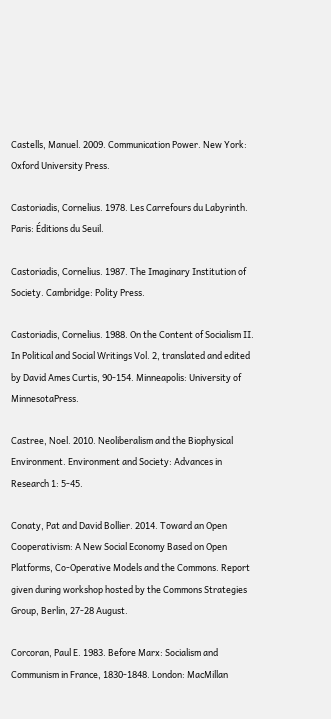Castells, Manuel. 2009. Communication Power. New York: Oxford University Press.

Castoriadis, Cornelius. 1978. Les Carrefours du Labyrinth. Paris: Éditions du Seuil.

Castoriadis, Cornelius. 1987. The Imaginary Institution of Society. Cambridge: Polity Press.

Castoriadis, Cornelius. 1988. On the Content of Socialism II. In Political and Social Writings Vol. 2, translated and edited by David Ames Curtis, 90-154. Minneapolis: University of MinnesotaPress.

Castree, Noel. 2010. Neoliberalism and the Biophysical Environment. Environment and Society: Advances in Research 1: 5-45.

Conaty, Pat and David Bollier. 2014. Toward an Open Cooperativism: A New Social Economy Based on Open Platforms, Co-Operative Models and the Commons. Report given during workshop hosted by the Commons Strategies Group, Berlin, 27-28 August.

Corcoran, Paul E. 1983. Before Marx: Socialism and Communism in France, 1830-1848. London: MacMillan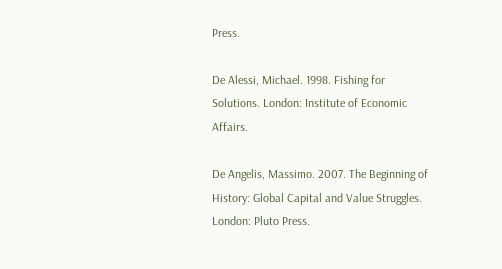Press.

De Alessi, Michael. 1998. Fishing for Solutions. London: Institute of Economic Affairs.

De Angelis, Massimo. 2007. The Beginning of History: Global Capital and Value Struggles. London: Pluto Press.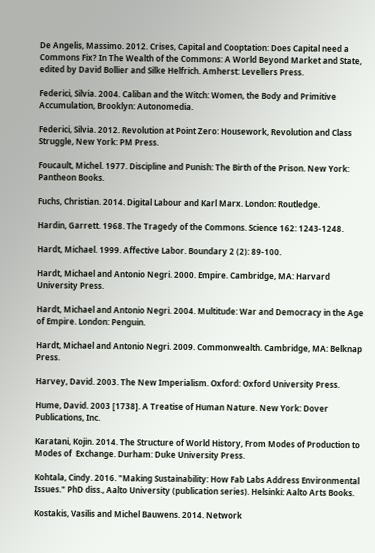De Angelis, Massimo. 2012. Crises, Capital and Cooptation: Does Capital need a Commons Fix? In The Wealth of the Commons: A World Beyond Market and State, edited by David Bollier and Silke Helfrich. Amherst: Levellers Press.

Federici, Silvia. 2004. Caliban and the Witch: Women, the Body and Primitive Accumulation, Brooklyn: Autonomedia.

Federici, Silvia. 2012. Revolution at Point Zero: Housework, Revolution and Class Struggle, New York: PM Press.

Foucault, Michel. 1977. Discipline and Punish: The Birth of the Prison. New York: Pantheon Books.

Fuchs, Christian. 2014. Digital Labour and Karl Marx. London: Routledge.

Hardin, Garrett. 1968. The Tragedy of the Commons. Science 162: 1243-1248.

Hardt, Michael. 1999. Affective Labor. Boundary 2 (2): 89-100.

Hardt, Michael and Antonio Negri. 2000. Empire. Cambridge, MA: Harvard University Press.

Hardt, Michael and Antonio Negri. 2004. Multitude: War and Democracy in the Age of Empire. London: Penguin.

Hardt, Michael and Antonio Negri. 2009. Commonwealth. Cambridge, MA: Belknap Press.

Harvey, David. 2003. The New Imperialism. Oxford: Oxford University Press.

Hume, David. 2003 [1738]. A Treatise of Human Nature. New York: Dover Publications, Inc.

Karatani, Kojin. 2014. The Structure of World History, From Modes of Production to Modes of  Exchange. Durham: Duke University Press.

Kohtala, Cindy. 2016. "Making Sustainability: How Fab Labs Address Environmental Issues." PhD diss., Aalto University (publication series). Helsinki: Aalto Arts Books.

Kostakis, Vasilis and Michel Bauwens. 2014. Network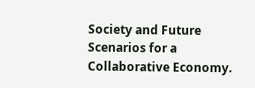Society and Future Scenarios for a Collaborative Economy.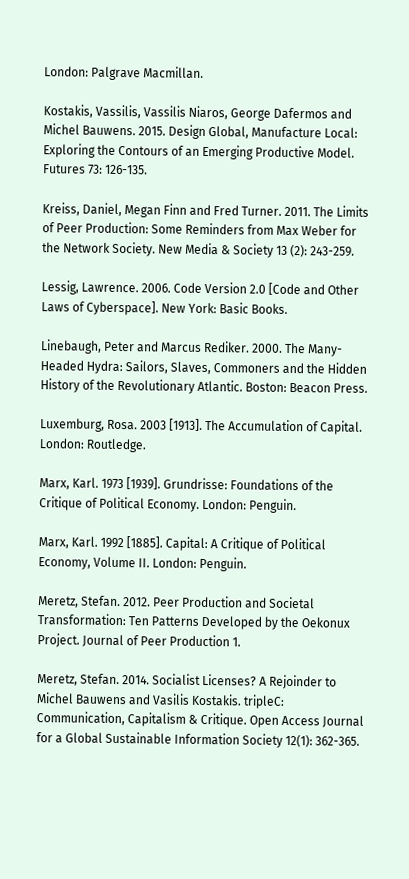London: Palgrave Macmillan.

Kostakis, Vassilis, Vassilis Niaros, George Dafermos and Michel Bauwens. 2015. Design Global, Manufacture Local: Exploring the Contours of an Emerging Productive Model. Futures 73: 126-135.

Kreiss, Daniel, Megan Finn and Fred Turner. 2011. The Limits of Peer Production: Some Reminders from Max Weber for the Network Society. New Media & Society 13 (2): 243-259.

Lessig, Lawrence. 2006. Code Version 2.0 [Code and Other Laws of Cyberspace]. New York: Basic Books.

Linebaugh, Peter and Marcus Rediker. 2000. The Many-Headed Hydra: Sailors, Slaves, Commoners and the Hidden History of the Revolutionary Atlantic. Boston: Beacon Press.

Luxemburg, Rosa. 2003 [1913]. The Accumulation of Capital. London: Routledge.

Marx, Karl. 1973 [1939]. Grundrisse: Foundations of the Critique of Political Economy. London: Penguin.

Marx, Karl. 1992 [1885]. Capital: A Critique of Political Economy, Volume II. London: Penguin.

Meretz, Stefan. 2012. Peer Production and Societal Transformation: Ten Patterns Developed by the Oekonux Project. Journal of Peer Production 1.

Meretz, Stefan. 2014. Socialist Licenses? A Rejoinder to Michel Bauwens and Vasilis Kostakis. tripleC: Communication, Capitalism & Critique. Open Access Journal for a Global Sustainable Information Society 12(1): 362-365.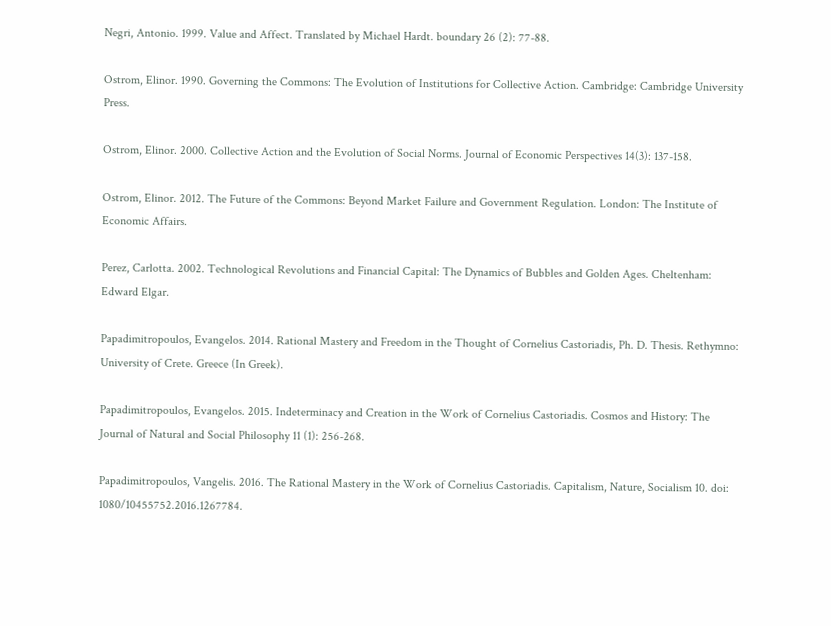Negri, Antonio. 1999. Value and Affect. Translated by Michael Hardt. boundary 26 (2): 77-88.

Ostrom, Elinor. 1990. Governing the Commons: The Evolution of Institutions for Collective Action. Cambridge: Cambridge University Press.

Ostrom, Elinor. 2000. Collective Action and the Evolution of Social Norms. Journal of Economic Perspectives 14(3): 137-158.

Ostrom, Elinor. 2012. The Future of the Commons: Beyond Market Failure and Government Regulation. London: The Institute of Economic Affairs.

Perez, Carlotta. 2002. Technological Revolutions and Financial Capital: The Dynamics of Bubbles and Golden Ages. Cheltenham: Edward Elgar.

Papadimitropoulos, Evangelos. 2014. Rational Mastery and Freedom in the Thought of Cornelius Castoriadis, Ph. D. Thesis. Rethymno: University of Crete. Greece (In Greek).

Papadimitropoulos, Evangelos. 2015. Indeterminacy and Creation in the Work of Cornelius Castoriadis. Cosmos and History: The Journal of Natural and Social Philosophy 11 (1): 256-268.

Papadimitropoulos, Vangelis. 2016. The Rational Mastery in the Work of Cornelius Castoriadis. Capitalism, Nature, Socialism 10. doi: 1080/10455752.2016.1267784.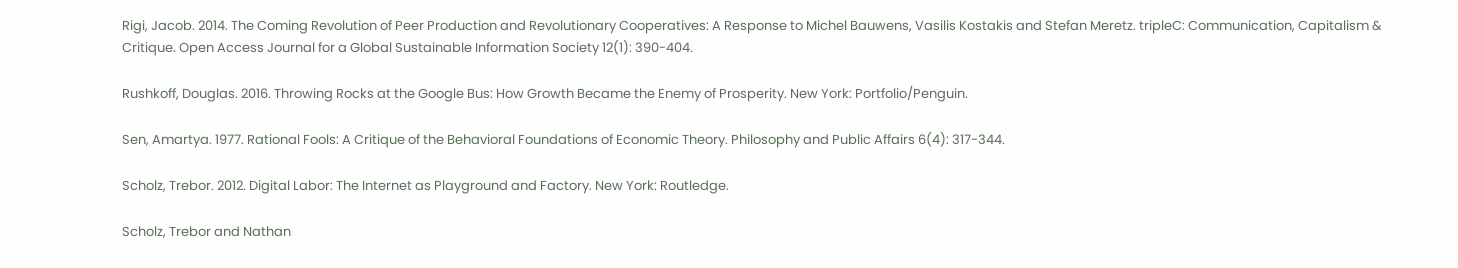Rigi, Jacob. 2014. The Coming Revolution of Peer Production and Revolutionary Cooperatives: A Response to Michel Bauwens, Vasilis Kostakis and Stefan Meretz. tripleC: Communication, Capitalism & Critique. Open Access Journal for a Global Sustainable Information Society 12(1): 390-404.

Rushkoff, Douglas. 2016. Throwing Rocks at the Google Bus: How Growth Became the Enemy of Prosperity. New York: Portfolio/Penguin.

Sen, Amartya. 1977. Rational Fools: A Critique of the Behavioral Foundations of Economic Theory. Philosophy and Public Affairs 6(4): 317-344.

Scholz, Trebor. 2012. Digital Labor: The Internet as Playground and Factory. New York: Routledge.

Scholz, Trebor and Nathan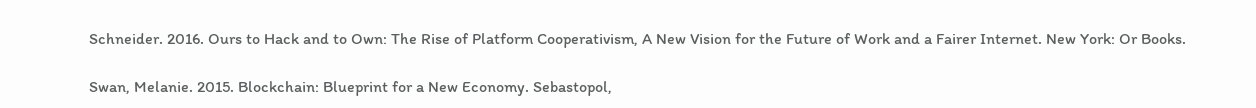Schneider. 2016. Ours to Hack and to Own: The Rise of Platform Cooperativism, A New Vision for the Future of Work and a Fairer Internet. New York: Or Books.

Swan, Melanie. 2015. Blockchain: Blueprint for a New Economy. Sebastopol,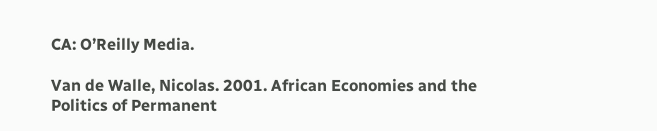CA: O’Reilly Media.

Van de Walle, Nicolas. 2001. African Economies and the Politics of Permanent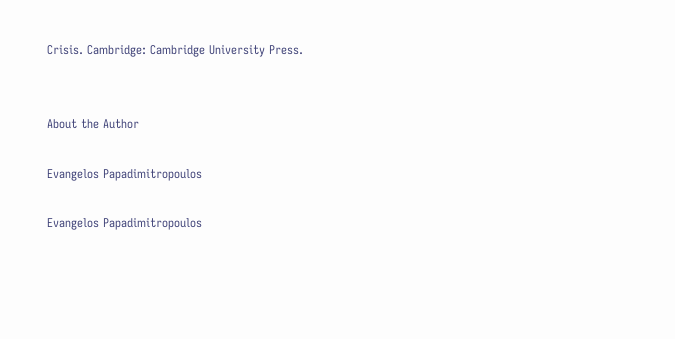Crisis. Cambridge: Cambridge University Press.


About the Author

Evangelos Papadimitropoulos

Evangelos Papadimitropoulos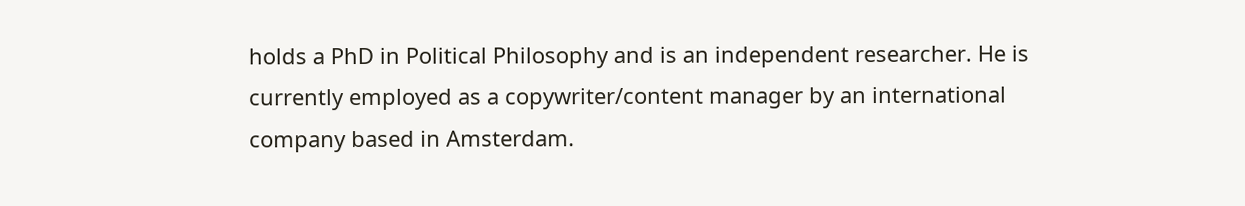holds a PhD in Political Philosophy and is an independent researcher. He is currently employed as a copywriter/content manager by an international company based in Amsterdam.